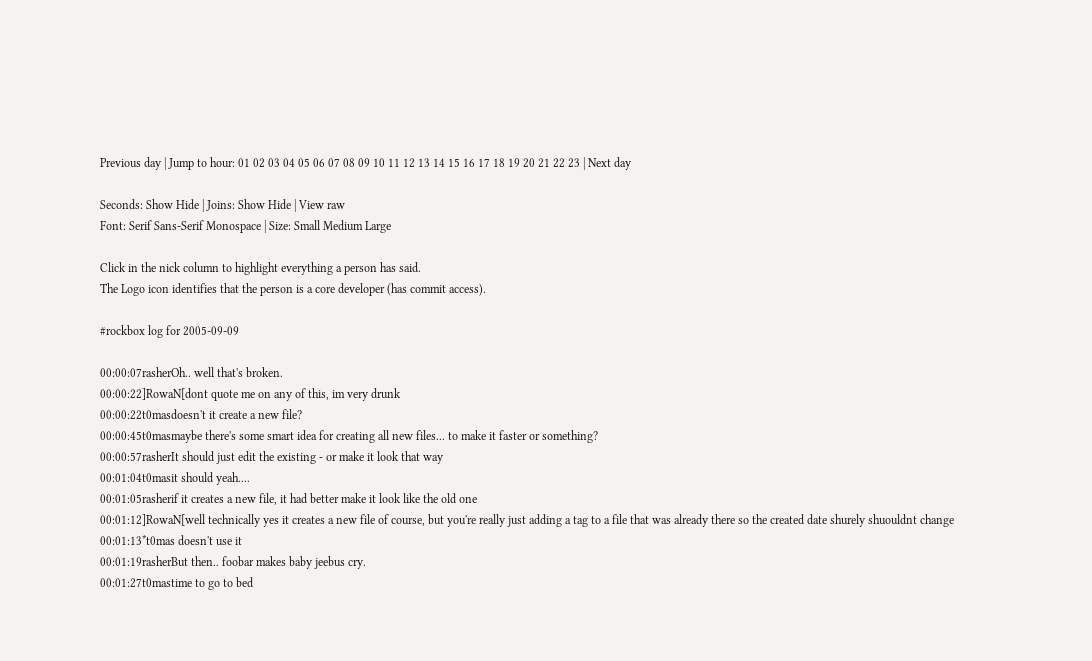Previous day | Jump to hour: 01 02 03 04 05 06 07 08 09 10 11 12 13 14 15 16 17 18 19 20 21 22 23 | Next day

Seconds: Show Hide | Joins: Show Hide | View raw
Font: Serif Sans-Serif Monospace | Size: Small Medium Large

Click in the nick column to highlight everything a person has said.
The Logo icon identifies that the person is a core developer (has commit access).

#rockbox log for 2005-09-09

00:00:07rasherOh.. well that's broken.
00:00:22]RowaN[dont quote me on any of this, im very drunk
00:00:22t0masdoesn't it create a new file?
00:00:45t0masmaybe there's some smart idea for creating all new files... to make it faster or something?
00:00:57rasherIt should just edit the existing - or make it look that way
00:01:04t0masit should yeah....
00:01:05rasherif it creates a new file, it had better make it look like the old one
00:01:12]RowaN[well technically yes it creates a new file of course, but you're really just adding a tag to a file that was already there so the created date shurely shuouldnt change
00:01:13*t0mas doesn't use it
00:01:19rasherBut then.. foobar makes baby jeebus cry.
00:01:27t0mastime to go to bed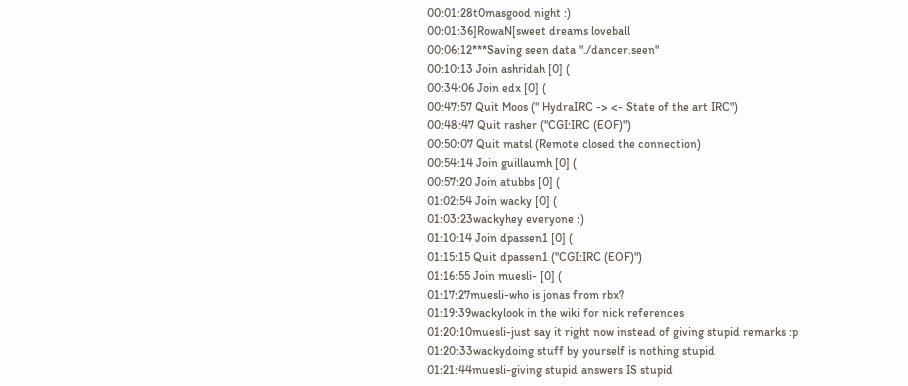00:01:28t0masgood night :)
00:01:36]RowaN[sweet dreams loveball
00:06:12***Saving seen data "./dancer.seen"
00:10:13 Join ashridah [0] (
00:34:06 Join edx [0] (
00:47:57 Quit Moos (" HydraIRC -> <- State of the art IRC")
00:48:47 Quit rasher ("CGI:IRC (EOF)")
00:50:07 Quit matsl (Remote closed the connection)
00:54:14 Join guillaumh [0] (
00:57:20 Join atubbs [0] (
01:02:54 Join wacky [0] (
01:03:23wackyhey everyone :)
01:10:14 Join dpassen1 [0] (
01:15:15 Quit dpassen1 ("CGI:IRC (EOF)")
01:16:55 Join muesli- [0] (
01:17:27muesli-who is jonas from rbx?
01:19:39wackylook in the wiki for nick references
01:20:10muesli-just say it right now instead of giving stupid remarks :p
01:20:33wackydoing stuff by yourself is nothing stupid
01:21:44muesli-giving stupid answers IS stupid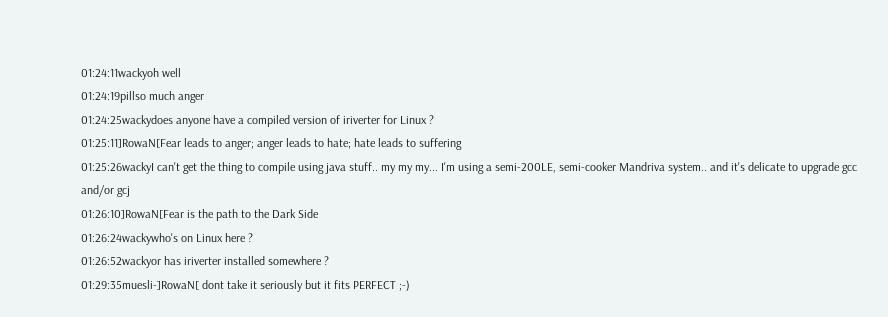01:24:11wackyoh well
01:24:19pillso much anger
01:24:25wackydoes anyone have a compiled version of iriverter for Linux ?
01:25:11]RowaN[Fear leads to anger; anger leads to hate; hate leads to suffering
01:25:26wackyI can't get the thing to compile using java stuff.. my my my... I'm using a semi-200LE, semi-cooker Mandriva system.. and it's delicate to upgrade gcc and/or gcj
01:26:10]RowaN[Fear is the path to the Dark Side
01:26:24wackywho's on Linux here ?
01:26:52wackyor has iriverter installed somewhere ?
01:29:35muesli-]RowaN[ dont take it seriously but it fits PERFECT ;-)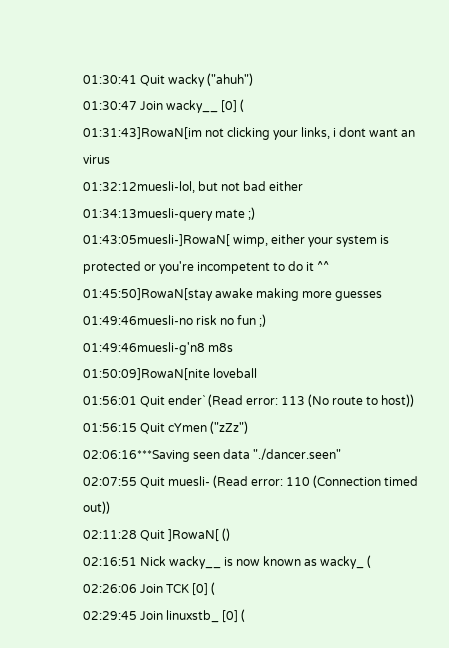01:30:41 Quit wacky ("ahuh")
01:30:47 Join wacky__ [0] (
01:31:43]RowaN[im not clicking your links, i dont want an virus
01:32:12muesli-lol, but not bad either
01:34:13muesli-query mate ;)
01:43:05muesli-]RowaN[ wimp, either your system is protected or you're incompetent to do it ^^
01:45:50]RowaN[stay awake making more guesses
01:49:46muesli-no risk no fun ;)
01:49:46muesli-g'n8 m8s
01:50:09]RowaN[nite loveball
01:56:01 Quit ender` (Read error: 113 (No route to host))
01:56:15 Quit cYmen ("zZz")
02:06:16***Saving seen data "./dancer.seen"
02:07:55 Quit muesli- (Read error: 110 (Connection timed out))
02:11:28 Quit ]RowaN[ ()
02:16:51 Nick wacky__ is now known as wacky_ (
02:26:06 Join TCK [0] (
02:29:45 Join linuxstb_ [0] (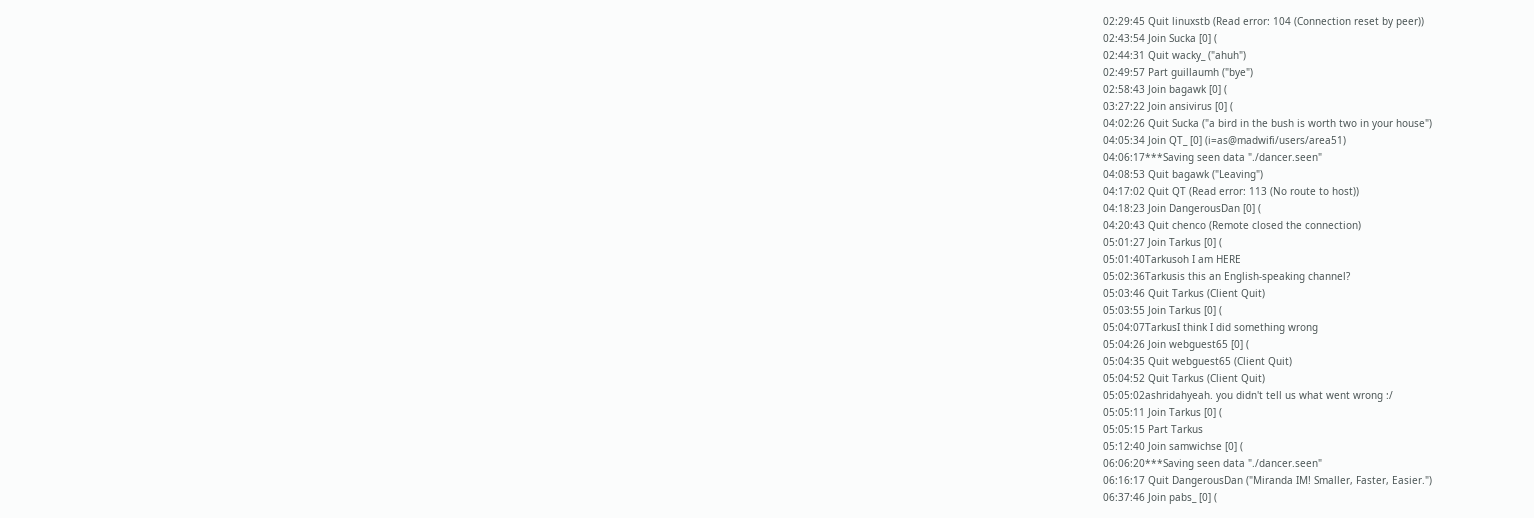02:29:45 Quit linuxstb (Read error: 104 (Connection reset by peer))
02:43:54 Join Sucka [0] (
02:44:31 Quit wacky_ ("ahuh")
02:49:57 Part guillaumh ("bye")
02:58:43 Join bagawk [0] (
03:27:22 Join ansivirus [0] (
04:02:26 Quit Sucka ("a bird in the bush is worth two in your house")
04:05:34 Join QT_ [0] (i=as@madwifi/users/area51)
04:06:17***Saving seen data "./dancer.seen"
04:08:53 Quit bagawk ("Leaving")
04:17:02 Quit QT (Read error: 113 (No route to host))
04:18:23 Join DangerousDan [0] (
04:20:43 Quit chenco (Remote closed the connection)
05:01:27 Join Tarkus [0] (
05:01:40Tarkusoh I am HERE
05:02:36Tarkusis this an English-speaking channel?
05:03:46 Quit Tarkus (Client Quit)
05:03:55 Join Tarkus [0] (
05:04:07TarkusI think I did something wrong
05:04:26 Join webguest65 [0] (
05:04:35 Quit webguest65 (Client Quit)
05:04:52 Quit Tarkus (Client Quit)
05:05:02ashridahyeah. you didn't tell us what went wrong :/
05:05:11 Join Tarkus [0] (
05:05:15 Part Tarkus
05:12:40 Join samwichse [0] (
06:06:20***Saving seen data "./dancer.seen"
06:16:17 Quit DangerousDan ("Miranda IM! Smaller, Faster, Easier.")
06:37:46 Join pabs_ [0] (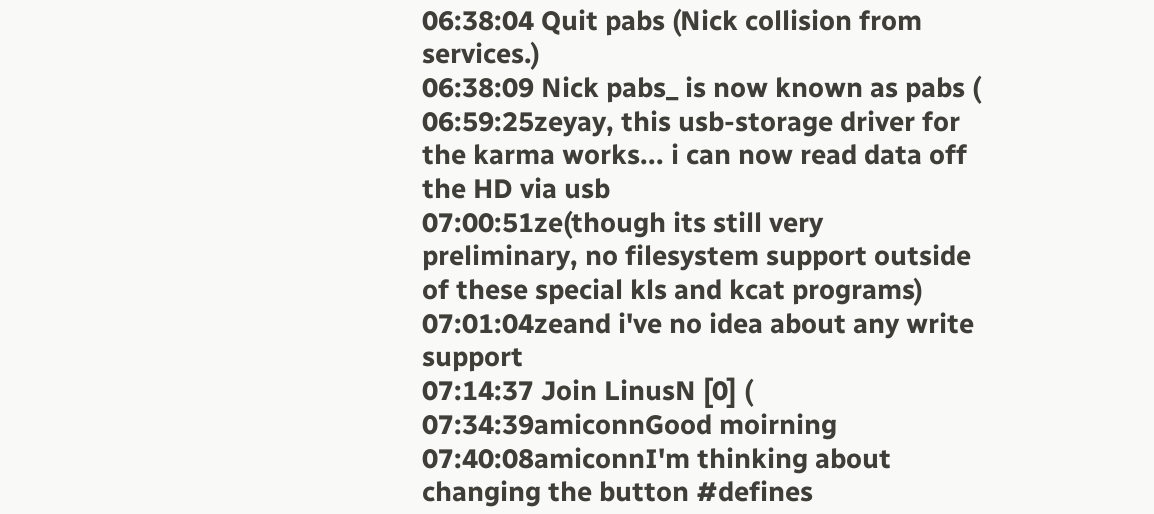06:38:04 Quit pabs (Nick collision from services.)
06:38:09 Nick pabs_ is now known as pabs (
06:59:25zeyay, this usb-storage driver for the karma works... i can now read data off the HD via usb
07:00:51ze(though its still very preliminary, no filesystem support outside of these special kls and kcat programs)
07:01:04zeand i've no idea about any write support
07:14:37 Join LinusN [0] (
07:34:39amiconnGood moirning
07:40:08amiconnI'm thinking about changing the button #defines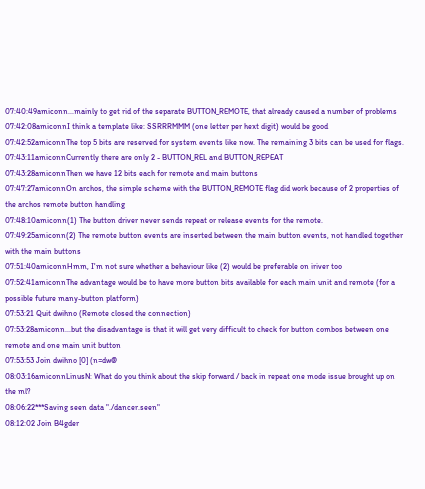07:40:49amiconn...mainly to get rid of the separate BUTTON_REMOTE, that already caused a number of problems
07:42:08amiconnI think a template like: SSRRRMMM (one letter per hext digit) would be good
07:42:52amiconnThe top 5 bits are reserved for system events like now. The remaining 3 bits can be used for flags.
07:43:11amiconnCurrently there are only 2 - BUTTON_REL and BUTTON_REPEAT
07:43:28amiconnThen we have 12 bits each for remote and main buttons
07:47:27amiconnOn archos, the simple scheme with the BUTTON_REMOTE flag did work because of 2 properties of the archos remote button handling
07:48:10amiconn(1) The button driver never sends repeat or release events for the remote.
07:49:25amiconn(2) The remote button events are inserted between the main button events, not handled together with the main buttons
07:51:40amiconnHmm, I'm not sure whether a behaviour like (2) would be preferable on iriver too
07:52:41amiconnThe advantage would be to have more button bits available for each main unit and remote (for a possible future many-button platform)
07:53:21 Quit dwihno (Remote closed the connection)
07:53:28amiconn...but the disadvantage is that it will get very difficult to check for button combos between one remote and one main unit button
07:53:53 Join dwihno [0] (n=dw@
08:03:16amiconnLinusN: What do you think about the skip forward / back in repeat one mode issue brought up on the ml?
08:06:22***Saving seen data "./dancer.seen"
08:12:02 Join B4gder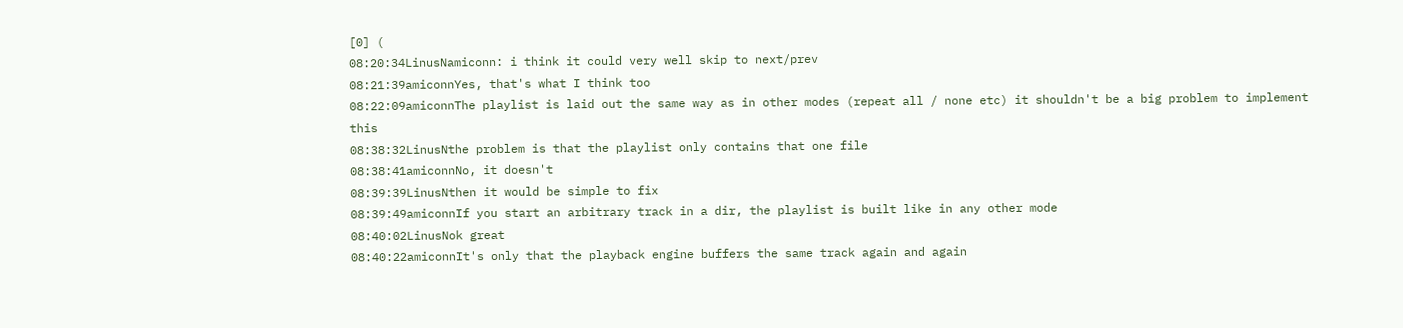[0] (
08:20:34LinusNamiconn: i think it could very well skip to next/prev
08:21:39amiconnYes, that's what I think too
08:22:09amiconnThe playlist is laid out the same way as in other modes (repeat all / none etc) it shouldn't be a big problem to implement this
08:38:32LinusNthe problem is that the playlist only contains that one file
08:38:41amiconnNo, it doesn't
08:39:39LinusNthen it would be simple to fix
08:39:49amiconnIf you start an arbitrary track in a dir, the playlist is built like in any other mode
08:40:02LinusNok great
08:40:22amiconnIt's only that the playback engine buffers the same track again and again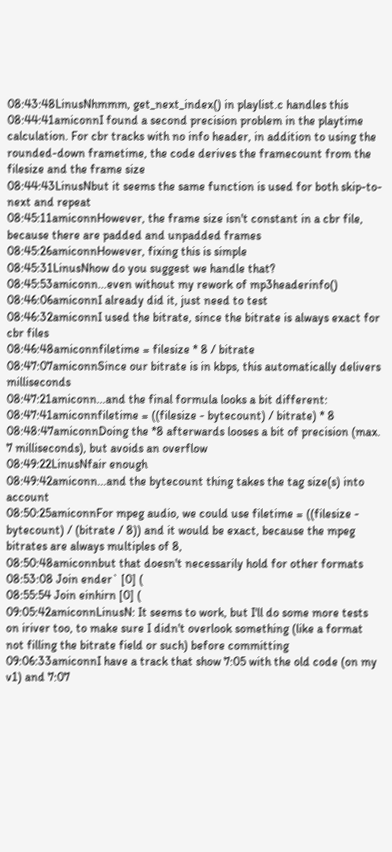08:43:48LinusNhmmm, get_next_index() in playlist.c handles this
08:44:41amiconnI found a second precision problem in the playtime calculation. For cbr tracks with no info header, in addition to using the rounded-down frametime, the code derives the framecount from the filesize and the frame size
08:44:43LinusNbut it seems the same function is used for both skip-to-next and repeat
08:45:11amiconnHowever, the frame size isn't constant in a cbr file, because there are padded and unpadded frames
08:45:26amiconnHowever, fixing this is simple
08:45:31LinusNhow do you suggest we handle that?
08:45:53amiconn...even without my rework of mp3headerinfo()
08:46:06amiconnI already did it, just need to test
08:46:32amiconnI used the bitrate, since the bitrate is always exact for cbr files
08:46:48amiconnfiletime = filesize * 8 / bitrate
08:47:07amiconnSince our bitrate is in kbps, this automatically delivers milliseconds
08:47:21amiconn...and the final formula looks a bit different:
08:47:41amiconnfiletime = ((filesize - bytecount) / bitrate) * 8
08:48:47amiconnDoing the *8 afterwards looses a bit of precision (max. 7 milliseconds), but avoids an overflow
08:49:22LinusNfair enough
08:49:42amiconn...and the bytecount thing takes the tag size(s) into account
08:50:25amiconnFor mpeg audio, we could use filetime = ((filesize - bytecount) / (bitrate / 8)) and it would be exact, because the mpeg bitrates are always multiples of 8,
08:50:48amiconnbut that doesn't necessarily hold for other formats
08:53:08 Join ender` [0] (
08:55:54 Join einhirn [0] (
09:05:42amiconnLinusN: It seems to work, but I'll do some more tests on iriver too, to make sure I didn't overlook something (like a format not filling the bitrate field or such) before committing
09:06:33amiconnI have a track that show 7:05 with the old code (on my v1) and 7:07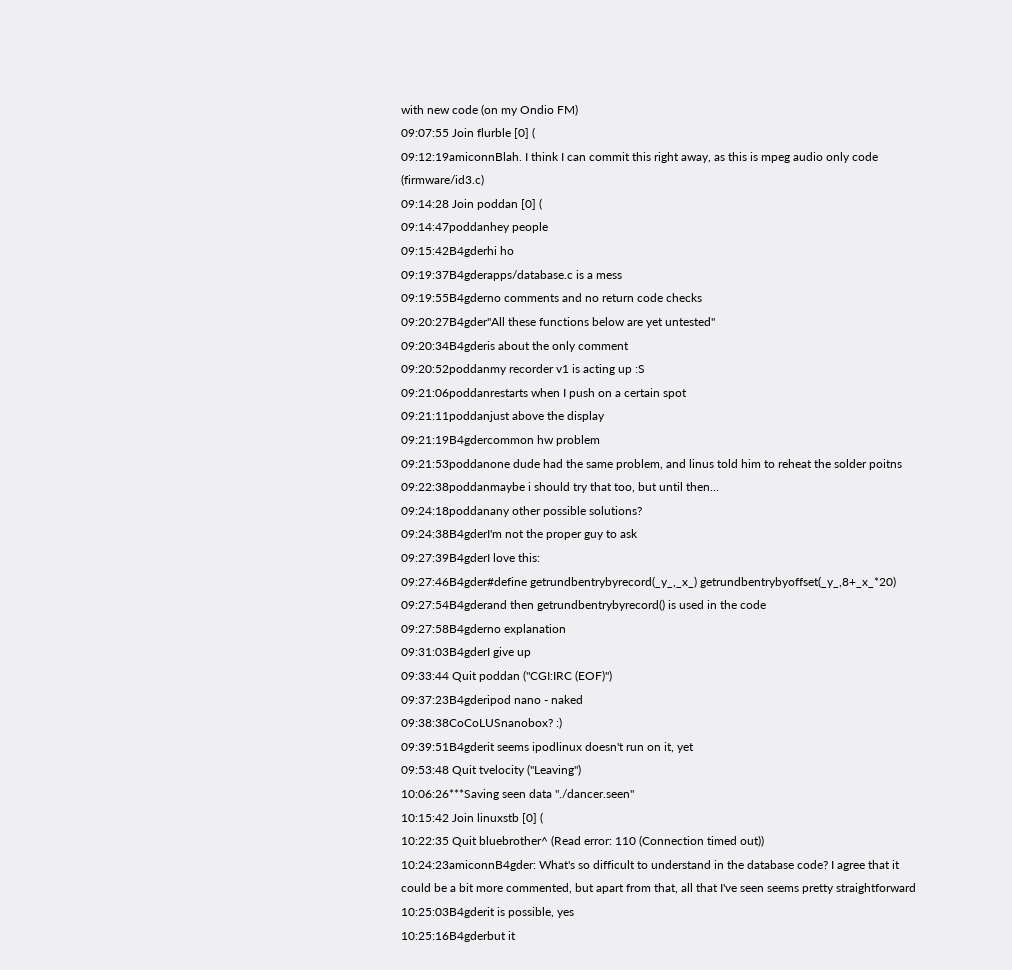with new code (on my Ondio FM)
09:07:55 Join flurble [0] (
09:12:19amiconnBlah. I think I can commit this right away, as this is mpeg audio only code (firmware/id3.c)
09:14:28 Join poddan [0] (
09:14:47poddanhey people
09:15:42B4gderhi ho
09:19:37B4gderapps/database.c is a mess
09:19:55B4gderno comments and no return code checks
09:20:27B4gder"All these functions below are yet untested"
09:20:34B4gderis about the only comment
09:20:52poddanmy recorder v1 is acting up :S
09:21:06poddanrestarts when I push on a certain spot
09:21:11poddanjust above the display
09:21:19B4gdercommon hw problem
09:21:53poddanone dude had the same problem, and linus told him to reheat the solder poitns
09:22:38poddanmaybe i should try that too, but until then...
09:24:18poddanany other possible solutions?
09:24:38B4gderI'm not the proper guy to ask
09:27:39B4gderI love this:
09:27:46B4gder#define getrundbentrybyrecord(_y_,_x_) getrundbentrybyoffset(_y_,8+_x_*20)
09:27:54B4gderand then getrundbentrybyrecord() is used in the code
09:27:58B4gderno explanation
09:31:03B4gderI give up
09:33:44 Quit poddan ("CGI:IRC (EOF)")
09:37:23B4gderipod nano - naked
09:38:38CoCoLUSnanobox? :)
09:39:51B4gderit seems ipodlinux doesn't run on it, yet
09:53:48 Quit tvelocity ("Leaving")
10:06:26***Saving seen data "./dancer.seen"
10:15:42 Join linuxstb [0] (
10:22:35 Quit bluebrother^ (Read error: 110 (Connection timed out))
10:24:23amiconnB4gder: What's so difficult to understand in the database code? I agree that it could be a bit more commented, but apart from that, all that I've seen seems pretty straightforward
10:25:03B4gderit is possible, yes
10:25:16B4gderbut it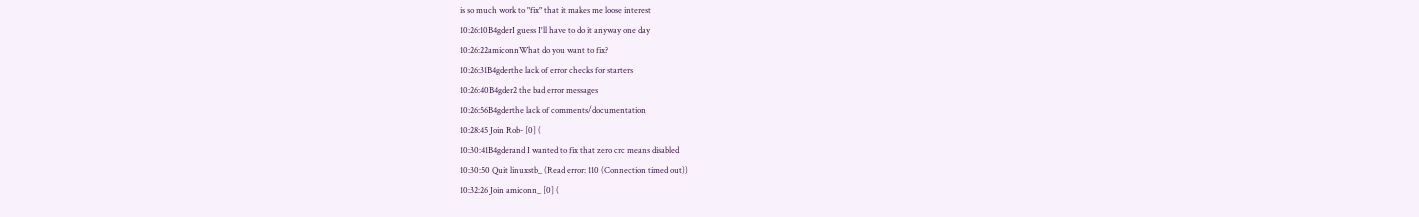is so much work to "fix" that it makes me loose interest
10:26:10B4gderI guess I'll have to do it anyway one day
10:26:22amiconnWhat do you want to fix?
10:26:31B4gderthe lack of error checks for starters
10:26:40B4gder2 the bad error messages
10:26:56B4gderthe lack of comments/documentation
10:28:45 Join Rob- [0] (
10:30:41B4gderand I wanted to fix that zero crc means disabled
10:30:50 Quit linuxstb_ (Read error: 110 (Connection timed out))
10:32:26 Join amiconn_ [0] (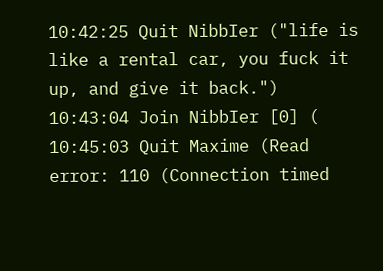10:42:25 Quit NibbIer ("life is like a rental car, you fuck it up, and give it back.")
10:43:04 Join NibbIer [0] (
10:45:03 Quit Maxime (Read error: 110 (Connection timed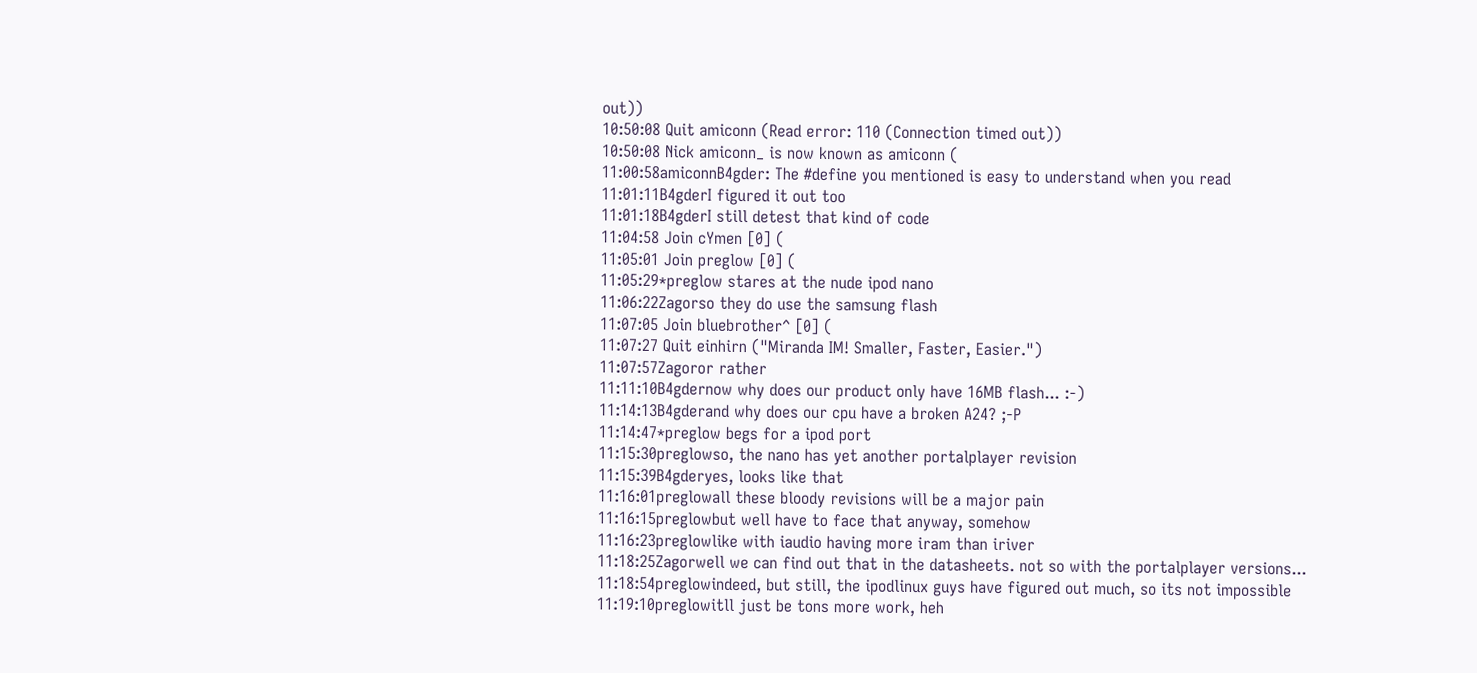out))
10:50:08 Quit amiconn (Read error: 110 (Connection timed out))
10:50:08 Nick amiconn_ is now known as amiconn (
11:00:58amiconnB4gder: The #define you mentioned is easy to understand when you read
11:01:11B4gderI figured it out too
11:01:18B4gderI still detest that kind of code
11:04:58 Join cYmen [0] (
11:05:01 Join preglow [0] (
11:05:29*preglow stares at the nude ipod nano
11:06:22Zagorso they do use the samsung flash
11:07:05 Join bluebrother^ [0] (
11:07:27 Quit einhirn ("Miranda IM! Smaller, Faster, Easier.")
11:07:57Zagoror rather
11:11:10B4gdernow why does our product only have 16MB flash... :-)
11:14:13B4gderand why does our cpu have a broken A24? ;-P
11:14:47*preglow begs for a ipod port
11:15:30preglowso, the nano has yet another portalplayer revision
11:15:39B4gderyes, looks like that
11:16:01preglowall these bloody revisions will be a major pain
11:16:15preglowbut well have to face that anyway, somehow
11:16:23preglowlike with iaudio having more iram than iriver
11:18:25Zagorwell we can find out that in the datasheets. not so with the portalplayer versions...
11:18:54preglowindeed, but still, the ipodlinux guys have figured out much, so its not impossible
11:19:10preglowitll just be tons more work, heh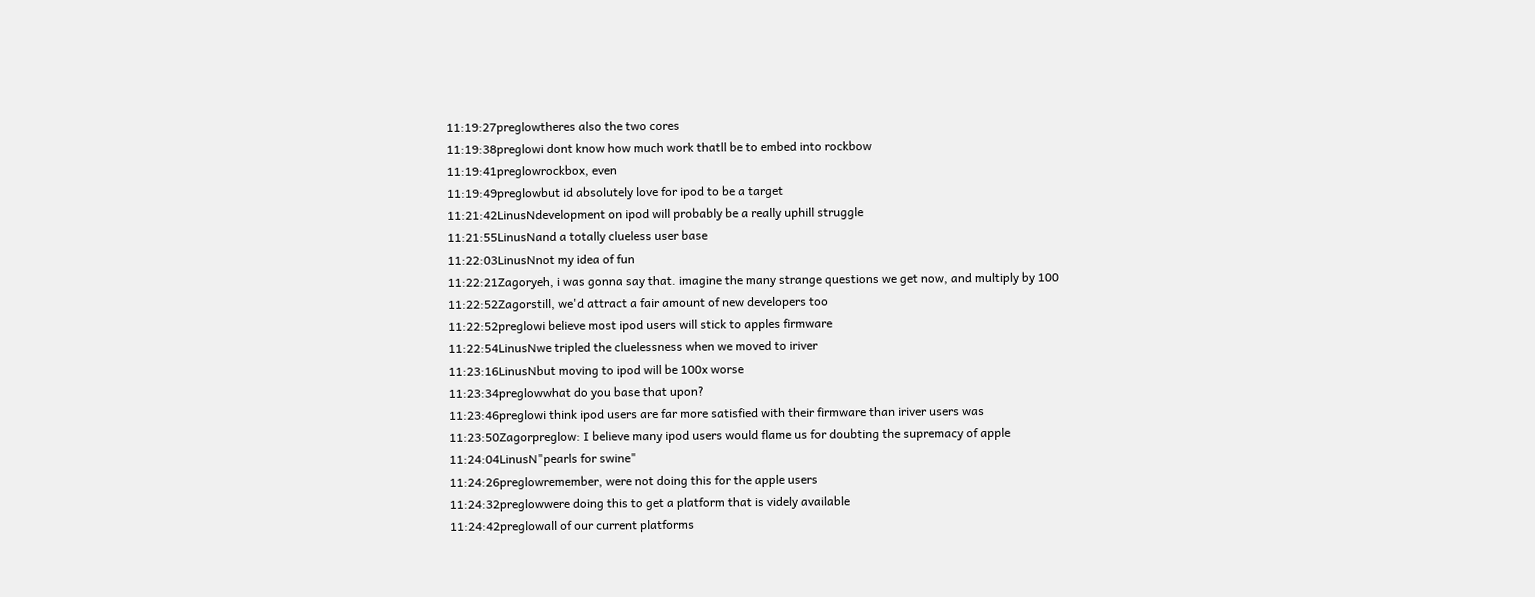11:19:27preglowtheres also the two cores
11:19:38preglowi dont know how much work thatll be to embed into rockbow
11:19:41preglowrockbox, even
11:19:49preglowbut id absolutely love for ipod to be a target
11:21:42LinusNdevelopment on ipod will probably be a really uphill struggle
11:21:55LinusNand a totally clueless user base
11:22:03LinusNnot my idea of fun
11:22:21Zagoryeh, i was gonna say that. imagine the many strange questions we get now, and multiply by 100
11:22:52Zagorstill, we'd attract a fair amount of new developers too
11:22:52preglowi believe most ipod users will stick to apples firmware
11:22:54LinusNwe tripled the cluelessness when we moved to iriver
11:23:16LinusNbut moving to ipod will be 100x worse
11:23:34preglowwhat do you base that upon?
11:23:46preglowi think ipod users are far more satisfied with their firmware than iriver users was
11:23:50Zagorpreglow: I believe many ipod users would flame us for doubting the supremacy of apple
11:24:04LinusN"pearls for swine"
11:24:26preglowremember, were not doing this for the apple users
11:24:32preglowwere doing this to get a platform that is videly available
11:24:42preglowall of our current platforms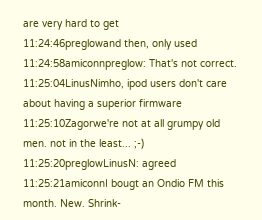are very hard to get
11:24:46preglowand then, only used
11:24:58amiconnpreglow: That's not correct.
11:25:04LinusNimho, ipod users don't care about having a superior firmware
11:25:10Zagorwe're not at all grumpy old men. not in the least... ;-)
11:25:20preglowLinusN: agreed
11:25:21amiconnI bougt an Ondio FM this month. New. Shrink-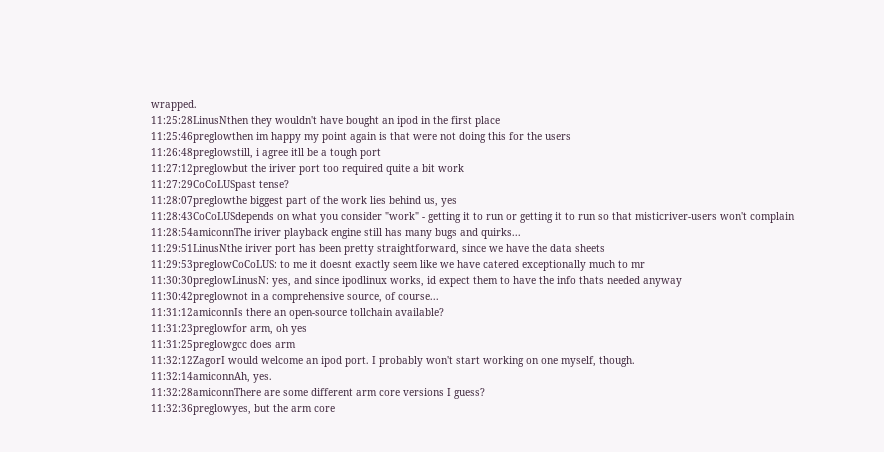wrapped.
11:25:28LinusNthen they wouldn't have bought an ipod in the first place
11:25:46preglowthen im happy my point again is that were not doing this for the users
11:26:48preglowstill, i agree itll be a tough port
11:27:12preglowbut the iriver port too required quite a bit work
11:27:29CoCoLUSpast tense?
11:28:07preglowthe biggest part of the work lies behind us, yes
11:28:43CoCoLUSdepends on what you consider "work" - getting it to run or getting it to run so that misticriver-users won't complain
11:28:54amiconnThe iriver playback engine still has many bugs and quirks...
11:29:51LinusNthe iriver port has been pretty straightforward, since we have the data sheets
11:29:53preglowCoCoLUS: to me it doesnt exactly seem like we have catered exceptionally much to mr
11:30:30preglowLinusN: yes, and since ipodlinux works, id expect them to have the info thats needed anyway
11:30:42preglownot in a comprehensive source, of course...
11:31:12amiconnIs there an open-source tollchain available?
11:31:23preglowfor arm, oh yes
11:31:25preglowgcc does arm
11:32:12ZagorI would welcome an ipod port. I probably won't start working on one myself, though.
11:32:14amiconnAh, yes.
11:32:28amiconnThere are some different arm core versions I guess?
11:32:36preglowyes, but the arm core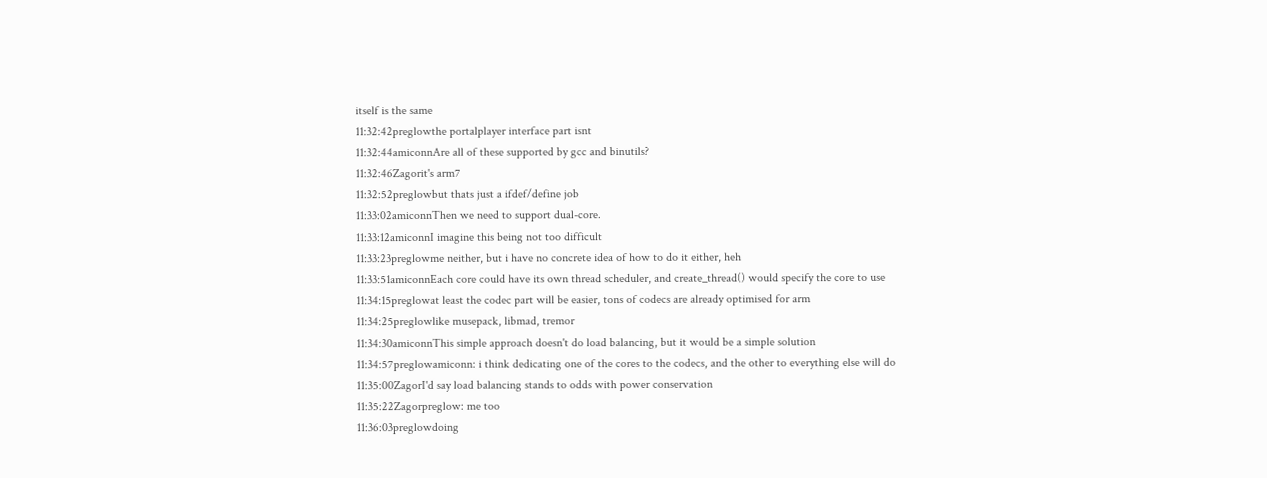itself is the same
11:32:42preglowthe portalplayer interface part isnt
11:32:44amiconnAre all of these supported by gcc and binutils?
11:32:46Zagorit's arm7
11:32:52preglowbut thats just a ifdef/define job
11:33:02amiconnThen we need to support dual-core.
11:33:12amiconnI imagine this being not too difficult
11:33:23preglowme neither, but i have no concrete idea of how to do it either, heh
11:33:51amiconnEach core could have its own thread scheduler, and create_thread() would specify the core to use
11:34:15preglowat least the codec part will be easier, tons of codecs are already optimised for arm
11:34:25preglowlike musepack, libmad, tremor
11:34:30amiconnThis simple approach doesn't do load balancing, but it would be a simple solution
11:34:57preglowamiconn: i think dedicating one of the cores to the codecs, and the other to everything else will do
11:35:00ZagorI'd say load balancing stands to odds with power conservation
11:35:22Zagorpreglow: me too
11:36:03preglowdoing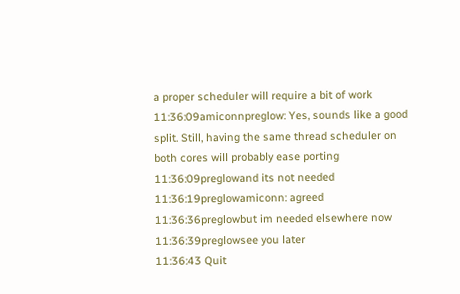a proper scheduler will require a bit of work
11:36:09amiconnpreglow: Yes, sounds like a good split. Still, having the same thread scheduler on both cores will probably ease porting
11:36:09preglowand its not needed
11:36:19preglowamiconn: agreed
11:36:36preglowbut im needed elsewhere now
11:36:39preglowsee you later
11:36:43 Quit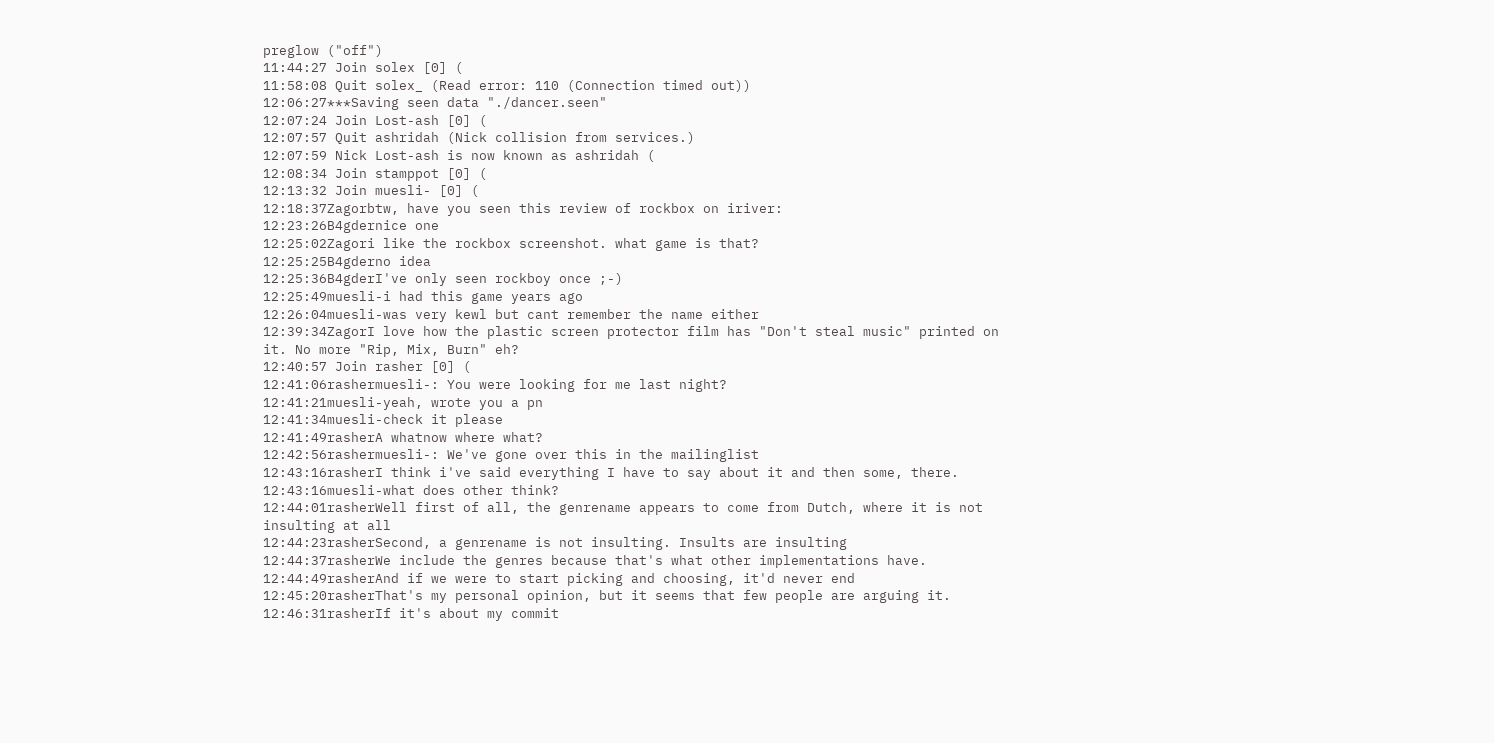preglow ("off")
11:44:27 Join solex [0] (
11:58:08 Quit solex_ (Read error: 110 (Connection timed out))
12:06:27***Saving seen data "./dancer.seen"
12:07:24 Join Lost-ash [0] (
12:07:57 Quit ashridah (Nick collision from services.)
12:07:59 Nick Lost-ash is now known as ashridah (
12:08:34 Join stamppot [0] (
12:13:32 Join muesli- [0] (
12:18:37Zagorbtw, have you seen this review of rockbox on iriver:
12:23:26B4gdernice one
12:25:02Zagori like the rockbox screenshot. what game is that?
12:25:25B4gderno idea
12:25:36B4gderI've only seen rockboy once ;-)
12:25:49muesli-i had this game years ago
12:26:04muesli-was very kewl but cant remember the name either
12:39:34ZagorI love how the plastic screen protector film has "Don't steal music" printed on it. No more "Rip, Mix, Burn" eh?
12:40:57 Join rasher [0] (
12:41:06rashermuesli-: You were looking for me last night?
12:41:21muesli-yeah, wrote you a pn
12:41:34muesli-check it please
12:41:49rasherA whatnow where what?
12:42:56rashermuesli-: We've gone over this in the mailinglist
12:43:16rasherI think i've said everything I have to say about it and then some, there.
12:43:16muesli-what does other think?
12:44:01rasherWell first of all, the genrename appears to come from Dutch, where it is not insulting at all
12:44:23rasherSecond, a genrename is not insulting. Insults are insulting
12:44:37rasherWe include the genres because that's what other implementations have.
12:44:49rasherAnd if we were to start picking and choosing, it'd never end
12:45:20rasherThat's my personal opinion, but it seems that few people are arguing it.
12:46:31rasherIf it's about my commit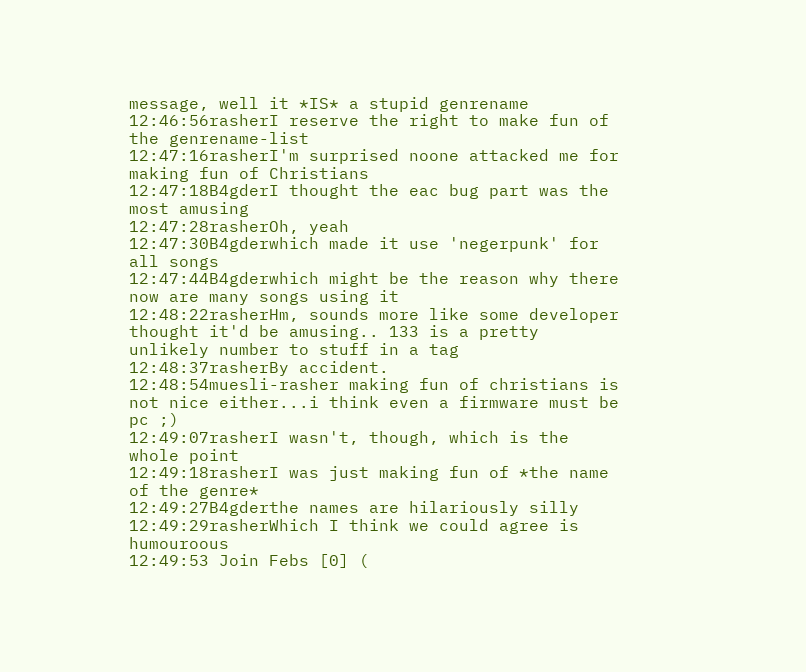message, well it *IS* a stupid genrename
12:46:56rasherI reserve the right to make fun of the genrename-list
12:47:16rasherI'm surprised noone attacked me for making fun of Christians
12:47:18B4gderI thought the eac bug part was the most amusing
12:47:28rasherOh, yeah
12:47:30B4gderwhich made it use 'negerpunk' for all songs
12:47:44B4gderwhich might be the reason why there now are many songs using it
12:48:22rasherHm, sounds more like some developer thought it'd be amusing.. 133 is a pretty unlikely number to stuff in a tag
12:48:37rasherBy accident.
12:48:54muesli-rasher making fun of christians is not nice either...i think even a firmware must be pc ;)
12:49:07rasherI wasn't, though, which is the whole point
12:49:18rasherI was just making fun of *the name of the genre*
12:49:27B4gderthe names are hilariously silly
12:49:29rasherWhich I think we could agree is humouroous
12:49:53 Join Febs [0] (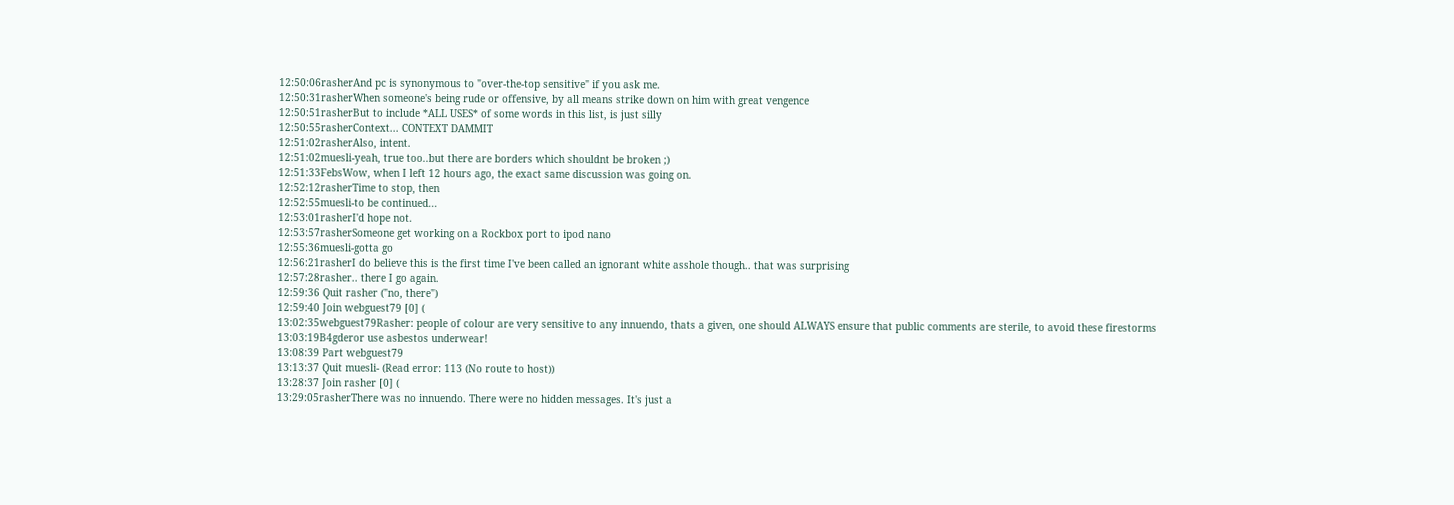12:50:06rasherAnd pc is synonymous to "over-the-top sensitive" if you ask me.
12:50:31rasherWhen someone's being rude or offensive, by all means strike down on him with great vengence
12:50:51rasherBut to include *ALL USES* of some words in this list, is just silly
12:50:55rasherContext... CONTEXT DAMMIT
12:51:02rasherAlso, intent.
12:51:02muesli-yeah, true too..but there are borders which shouldnt be broken ;)
12:51:33FebsWow, when I left 12 hours ago, the exact same discussion was going on.
12:52:12rasherTime to stop, then
12:52:55muesli-to be continued...
12:53:01rasherI'd hope not.
12:53:57rasherSomeone get working on a Rockbox port to ipod nano
12:55:36muesli-gotta go
12:56:21rasherI do believe this is the first time I've been called an ignorant white asshole though.. that was surprising
12:57:28rasher.. there I go again.
12:59:36 Quit rasher ("no, there")
12:59:40 Join webguest79 [0] (
13:02:35webguest79Rasher: people of colour are very sensitive to any innuendo, thats a given, one should ALWAYS ensure that public comments are sterile, to avoid these firestorms
13:03:19B4gderor use asbestos underwear!
13:08:39 Part webguest79
13:13:37 Quit muesli- (Read error: 113 (No route to host))
13:28:37 Join rasher [0] (
13:29:05rasherThere was no innuendo. There were no hidden messages. It's just a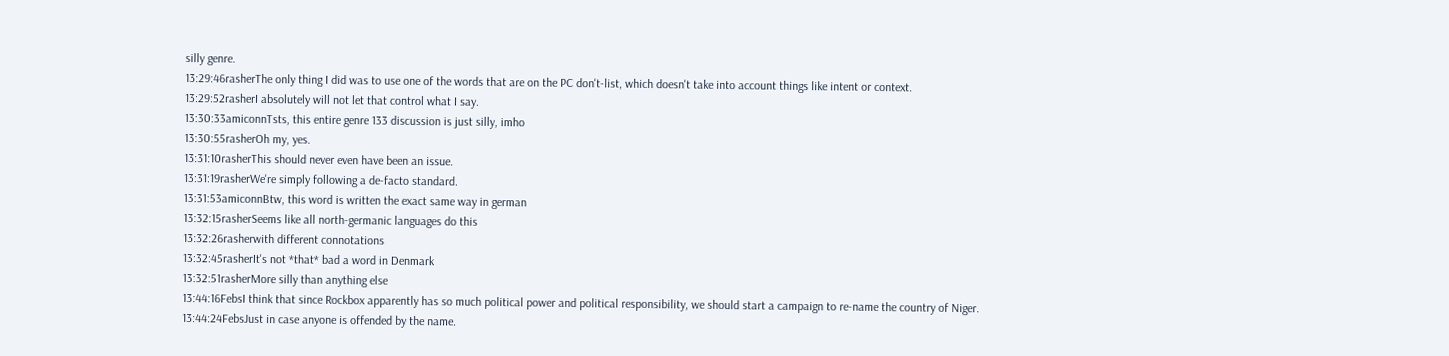silly genre.
13:29:46rasherThe only thing I did was to use one of the words that are on the PC don't-list, which doesn't take into account things like intent or context.
13:29:52rasherI absolutely will not let that control what I say.
13:30:33amiconnTsts, this entire genre 133 discussion is just silly, imho
13:30:55rasherOh my, yes.
13:31:10rasherThis should never even have been an issue.
13:31:19rasherWe're simply following a de-facto standard.
13:31:53amiconnBtw, this word is written the exact same way in german
13:32:15rasherSeems like all north-germanic languages do this
13:32:26rasherwith different connotations
13:32:45rasherIt's not *that* bad a word in Denmark
13:32:51rasherMore silly than anything else
13:44:16FebsI think that since Rockbox apparently has so much political power and political responsibility, we should start a campaign to re-name the country of Niger.
13:44:24FebsJust in case anyone is offended by the name.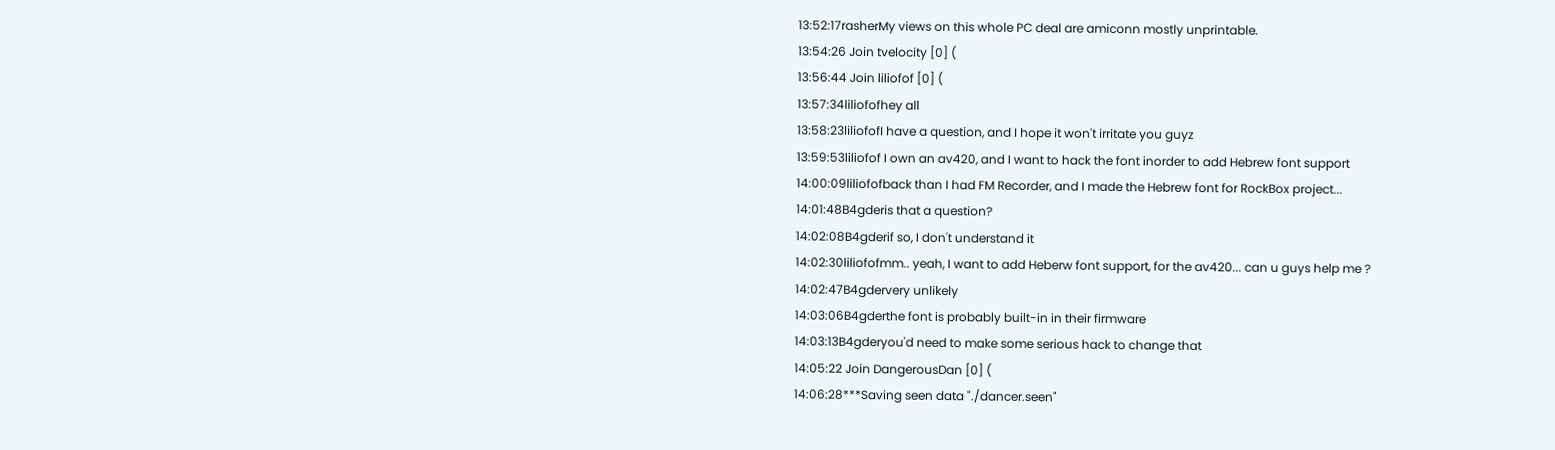13:52:17rasherMy views on this whole PC deal are amiconn mostly unprintable.
13:54:26 Join tvelocity [0] (
13:56:44 Join liliofof [0] (
13:57:34liliofofhey all
13:58:23liliofofI have a question, and I hope it won't irritate you guyz
13:59:53liliofof I own an av420, and I want to hack the font inorder to add Hebrew font support
14:00:09liliofofback than I had FM Recorder, and I made the Hebrew font for RockBox project...
14:01:48B4gderis that a question?
14:02:08B4gderif so, I don't understand it
14:02:30liliofofmm.. yeah, I want to add Heberw font support, for the av420... can u guys help me ?
14:02:47B4gdervery unlikely
14:03:06B4gderthe font is probably built-in in their firmware
14:03:13B4gderyou'd need to make some serious hack to change that
14:05:22 Join DangerousDan [0] (
14:06:28***Saving seen data "./dancer.seen"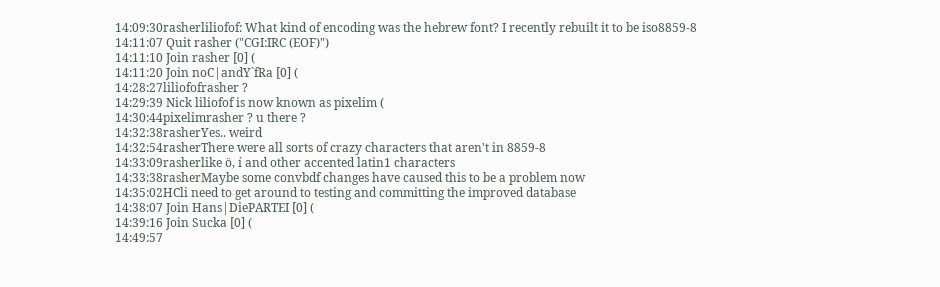14:09:30rasherliliofof: What kind of encoding was the hebrew font? I recently rebuilt it to be iso8859-8
14:11:07 Quit rasher ("CGI:IRC (EOF)")
14:11:10 Join rasher [0] (
14:11:20 Join noC|andY`fRa [0] (
14:28:27liliofofrasher ?
14:29:39 Nick liliofof is now known as pixelim (
14:30:44pixelimrasher ? u there ?
14:32:38rasherYes.. weird
14:32:54rasherThere were all sorts of crazy characters that aren't in 8859-8
14:33:09rasherlike ö, í and other accented latin1 characters
14:33:38rasherMaybe some convbdf changes have caused this to be a problem now
14:35:02HCli need to get around to testing and committing the improved database
14:38:07 Join Hans|DiePARTEI [0] (
14:39:16 Join Sucka [0] (
14:49:57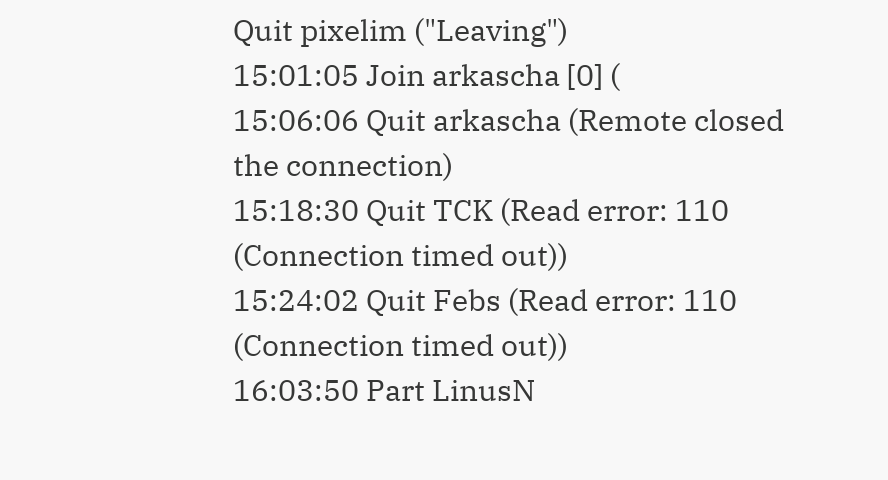Quit pixelim ("Leaving")
15:01:05 Join arkascha [0] (
15:06:06 Quit arkascha (Remote closed the connection)
15:18:30 Quit TCK (Read error: 110 (Connection timed out))
15:24:02 Quit Febs (Read error: 110 (Connection timed out))
16:03:50 Part LinusN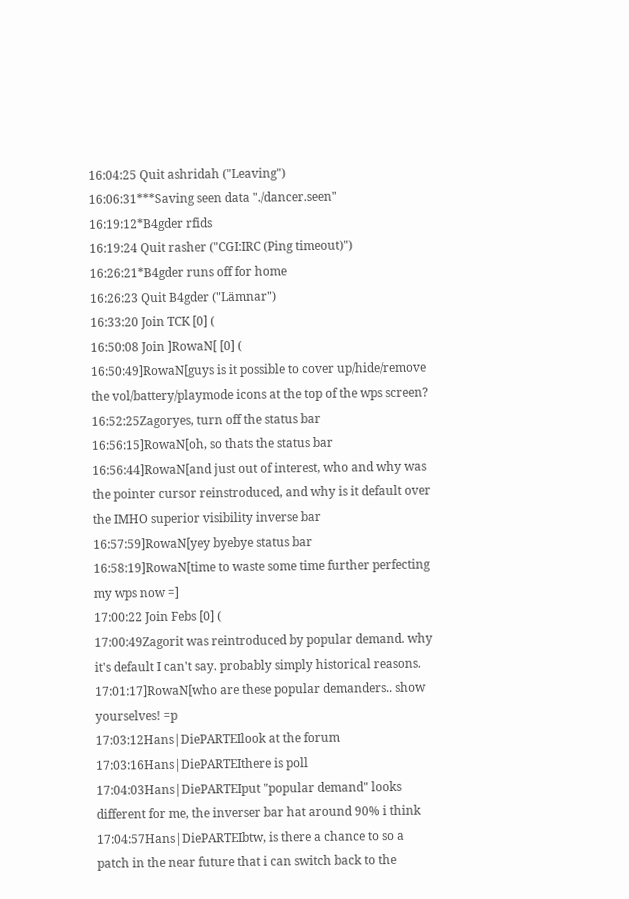16:04:25 Quit ashridah ("Leaving")
16:06:31***Saving seen data "./dancer.seen"
16:19:12*B4gder rfids
16:19:24 Quit rasher ("CGI:IRC (Ping timeout)")
16:26:21*B4gder runs off for home
16:26:23 Quit B4gder ("Lämnar")
16:33:20 Join TCK [0] (
16:50:08 Join ]RowaN[ [0] (
16:50:49]RowaN[guys is it possible to cover up/hide/remove the vol/battery/playmode icons at the top of the wps screen?
16:52:25Zagoryes, turn off the status bar
16:56:15]RowaN[oh, so thats the status bar
16:56:44]RowaN[and just out of interest, who and why was the pointer cursor reinstroduced, and why is it default over the IMHO superior visibility inverse bar
16:57:59]RowaN[yey byebye status bar
16:58:19]RowaN[time to waste some time further perfecting my wps now =]
17:00:22 Join Febs [0] (
17:00:49Zagorit was reintroduced by popular demand. why it's default I can't say. probably simply historical reasons.
17:01:17]RowaN[who are these popular demanders.. show yourselves! =p
17:03:12Hans|DiePARTEIlook at the forum
17:03:16Hans|DiePARTEIthere is poll
17:04:03Hans|DiePARTEIput "popular demand" looks different for me, the inverser bar hat around 90% i think
17:04:57Hans|DiePARTEIbtw, is there a chance to so a patch in the near future that i can switch back to the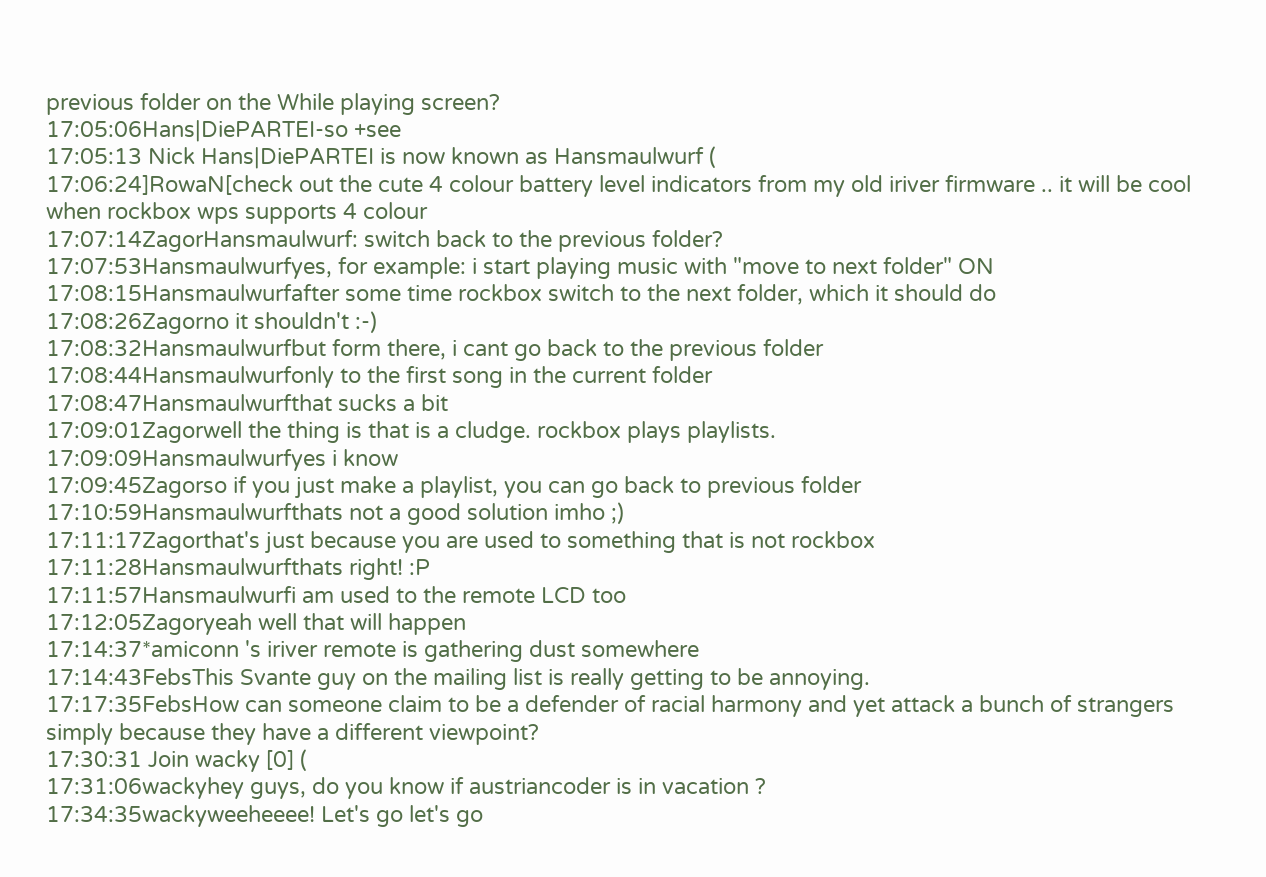previous folder on the While playing screen?
17:05:06Hans|DiePARTEI-so +see
17:05:13 Nick Hans|DiePARTEI is now known as Hansmaulwurf (
17:06:24]RowaN[check out the cute 4 colour battery level indicators from my old iriver firmware .. it will be cool when rockbox wps supports 4 colour
17:07:14ZagorHansmaulwurf: switch back to the previous folder?
17:07:53Hansmaulwurfyes, for example: i start playing music with "move to next folder" ON
17:08:15Hansmaulwurfafter some time rockbox switch to the next folder, which it should do
17:08:26Zagorno it shouldn't :-)
17:08:32Hansmaulwurfbut form there, i cant go back to the previous folder
17:08:44Hansmaulwurfonly to the first song in the current folder
17:08:47Hansmaulwurfthat sucks a bit
17:09:01Zagorwell the thing is that is a cludge. rockbox plays playlists.
17:09:09Hansmaulwurfyes i know
17:09:45Zagorso if you just make a playlist, you can go back to previous folder
17:10:59Hansmaulwurfthats not a good solution imho ;)
17:11:17Zagorthat's just because you are used to something that is not rockbox
17:11:28Hansmaulwurfthats right! :P
17:11:57Hansmaulwurfi am used to the remote LCD too
17:12:05Zagoryeah well that will happen
17:14:37*amiconn 's iriver remote is gathering dust somewhere
17:14:43FebsThis Svante guy on the mailing list is really getting to be annoying.
17:17:35FebsHow can someone claim to be a defender of racial harmony and yet attack a bunch of strangers simply because they have a different viewpoint?
17:30:31 Join wacky [0] (
17:31:06wackyhey guys, do you know if austriancoder is in vacation ?
17:34:35wackyweeheeee! Let's go let's go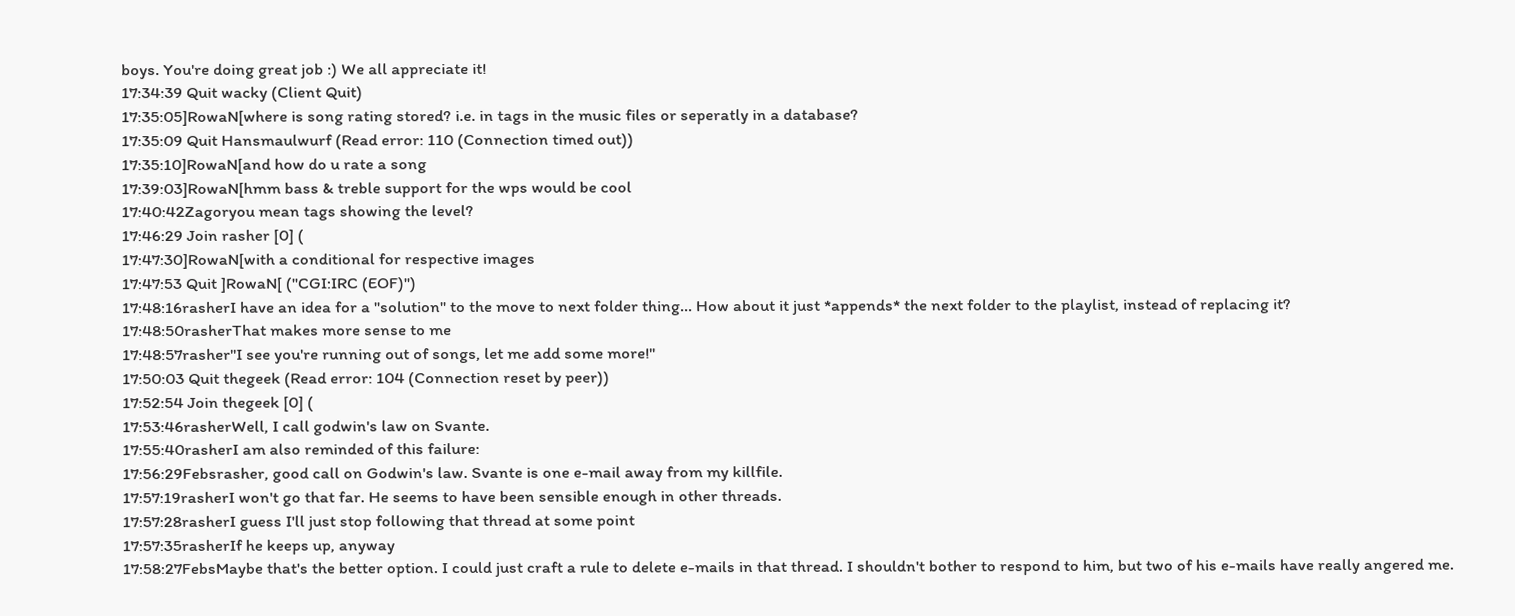boys. You're doing great job :) We all appreciate it!
17:34:39 Quit wacky (Client Quit)
17:35:05]RowaN[where is song rating stored? i.e. in tags in the music files or seperatly in a database?
17:35:09 Quit Hansmaulwurf (Read error: 110 (Connection timed out))
17:35:10]RowaN[and how do u rate a song
17:39:03]RowaN[hmm bass & treble support for the wps would be cool
17:40:42Zagoryou mean tags showing the level?
17:46:29 Join rasher [0] (
17:47:30]RowaN[with a conditional for respective images
17:47:53 Quit ]RowaN[ ("CGI:IRC (EOF)")
17:48:16rasherI have an idea for a "solution" to the move to next folder thing... How about it just *appends* the next folder to the playlist, instead of replacing it?
17:48:50rasherThat makes more sense to me
17:48:57rasher"I see you're running out of songs, let me add some more!"
17:50:03 Quit thegeek (Read error: 104 (Connection reset by peer))
17:52:54 Join thegeek [0] (
17:53:46rasherWell, I call godwin's law on Svante.
17:55:40rasherI am also reminded of this failure:
17:56:29Febsrasher, good call on Godwin's law. Svante is one e-mail away from my killfile.
17:57:19rasherI won't go that far. He seems to have been sensible enough in other threads.
17:57:28rasherI guess I'll just stop following that thread at some point
17:57:35rasherIf he keeps up, anyway
17:58:27FebsMaybe that's the better option. I could just craft a rule to delete e-mails in that thread. I shouldn't bother to respond to him, but two of his e-mails have really angered me.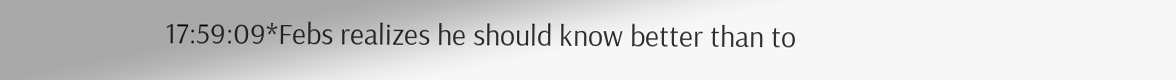17:59:09*Febs realizes he should know better than to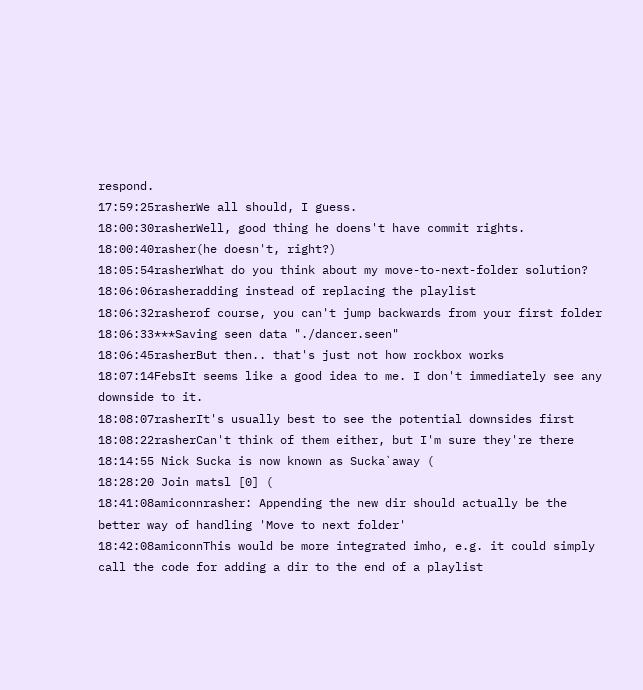respond.
17:59:25rasherWe all should, I guess.
18:00:30rasherWell, good thing he doens't have commit rights.
18:00:40rasher(he doesn't, right?)
18:05:54rasherWhat do you think about my move-to-next-folder solution?
18:06:06rasheradding instead of replacing the playlist
18:06:32rasherof course, you can't jump backwards from your first folder
18:06:33***Saving seen data "./dancer.seen"
18:06:45rasherBut then.. that's just not how rockbox works
18:07:14FebsIt seems like a good idea to me. I don't immediately see any downside to it.
18:08:07rasherIt's usually best to see the potential downsides first
18:08:22rasherCan't think of them either, but I'm sure they're there
18:14:55 Nick Sucka is now known as Sucka`away (
18:28:20 Join matsl [0] (
18:41:08amiconnrasher: Appending the new dir should actually be the better way of handling 'Move to next folder'
18:42:08amiconnThis would be more integrated imho, e.g. it could simply call the code for adding a dir to the end of a playlist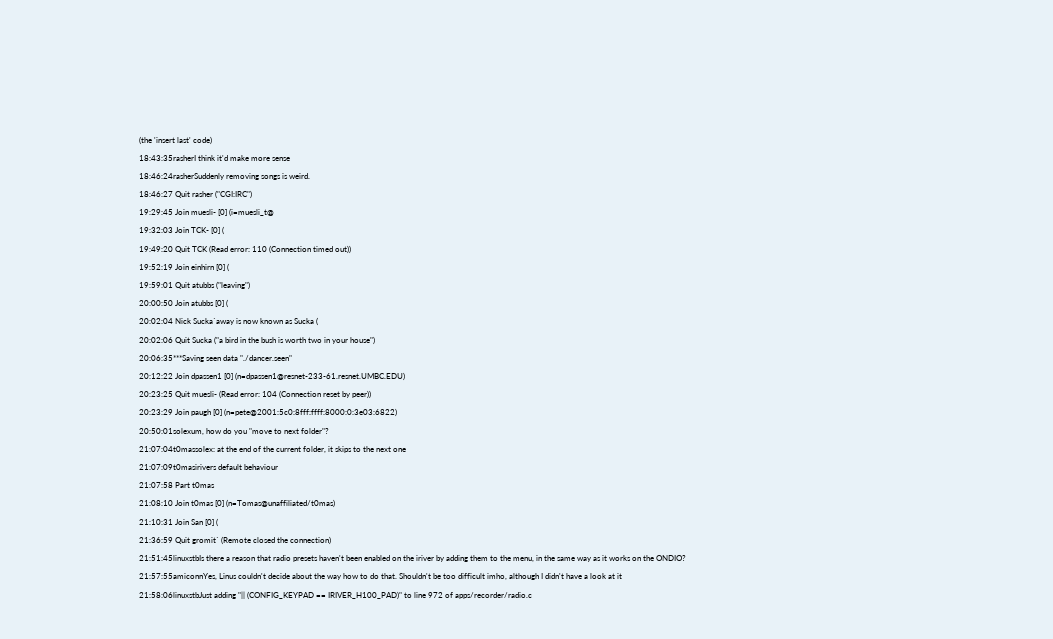(the 'insert last' code)
18:43:35rasherI think it'd make more sense
18:46:24rasherSuddenly removing songs is weird.
18:46:27 Quit rasher ("CGI:IRC")
19:29:45 Join muesli- [0] (i=muesli_t@
19:32:03 Join TCK- [0] (
19:49:20 Quit TCK (Read error: 110 (Connection timed out))
19:52:19 Join einhirn [0] (
19:59:01 Quit atubbs ("leaving")
20:00:50 Join atubbs [0] (
20:02:04 Nick Sucka`away is now known as Sucka (
20:02:06 Quit Sucka ("a bird in the bush is worth two in your house")
20:06:35***Saving seen data "./dancer.seen"
20:12:22 Join dpassen1 [0] (n=dpassen1@resnet-233-61.resnet.UMBC.EDU)
20:23:25 Quit muesli- (Read error: 104 (Connection reset by peer))
20:23:29 Join paugh [0] (n=pete@2001:5c0:8fff:ffff:8000:0:3e03:6822)
20:50:01solexum, how do you "move to next folder"?
21:07:04t0massolex: at the end of the current folder, it skips to the next one
21:07:09t0masirivers default behaviour
21:07:58 Part t0mas
21:08:10 Join t0mas [0] (n=Tomas@unaffiliated/t0mas)
21:10:31 Join San [0] (
21:36:59 Quit gromit` (Remote closed the connection)
21:51:45linuxstbIs there a reason that radio presets haven't been enabled on the iriver by adding them to the menu, in the same way as it works on the ONDIO?
21:57:55amiconnYes, Linus couldn't decide about the way how to do that. Shouldn't be too difficult imho, although I didn't have a look at it
21:58:06linuxstbJust adding "|| (CONFIG_KEYPAD == IRIVER_H100_PAD)" to line 972 of apps/recorder/radio.c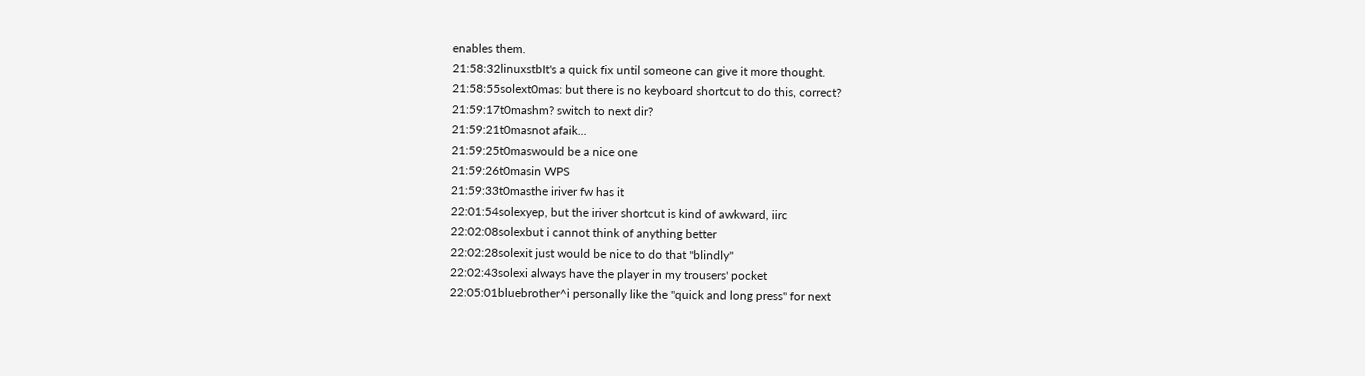enables them.
21:58:32linuxstbIt's a quick fix until someone can give it more thought.
21:58:55solext0mas: but there is no keyboard shortcut to do this, correct?
21:59:17t0mashm? switch to next dir?
21:59:21t0masnot afaik...
21:59:25t0maswould be a nice one
21:59:26t0masin WPS
21:59:33t0masthe iriver fw has it
22:01:54solexyep, but the iriver shortcut is kind of awkward, iirc
22:02:08solexbut i cannot think of anything better
22:02:28solexit just would be nice to do that "blindly"
22:02:43solexi always have the player in my trousers' pocket
22:05:01bluebrother^i personally like the "quick and long press" for next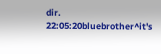dir.
22:05:20bluebrother^it's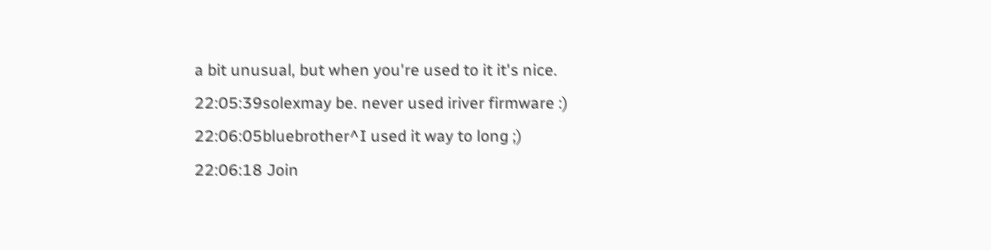a bit unusual, but when you're used to it it's nice.
22:05:39solexmay be. never used iriver firmware :)
22:06:05bluebrother^I used it way to long ;)
22:06:18 Join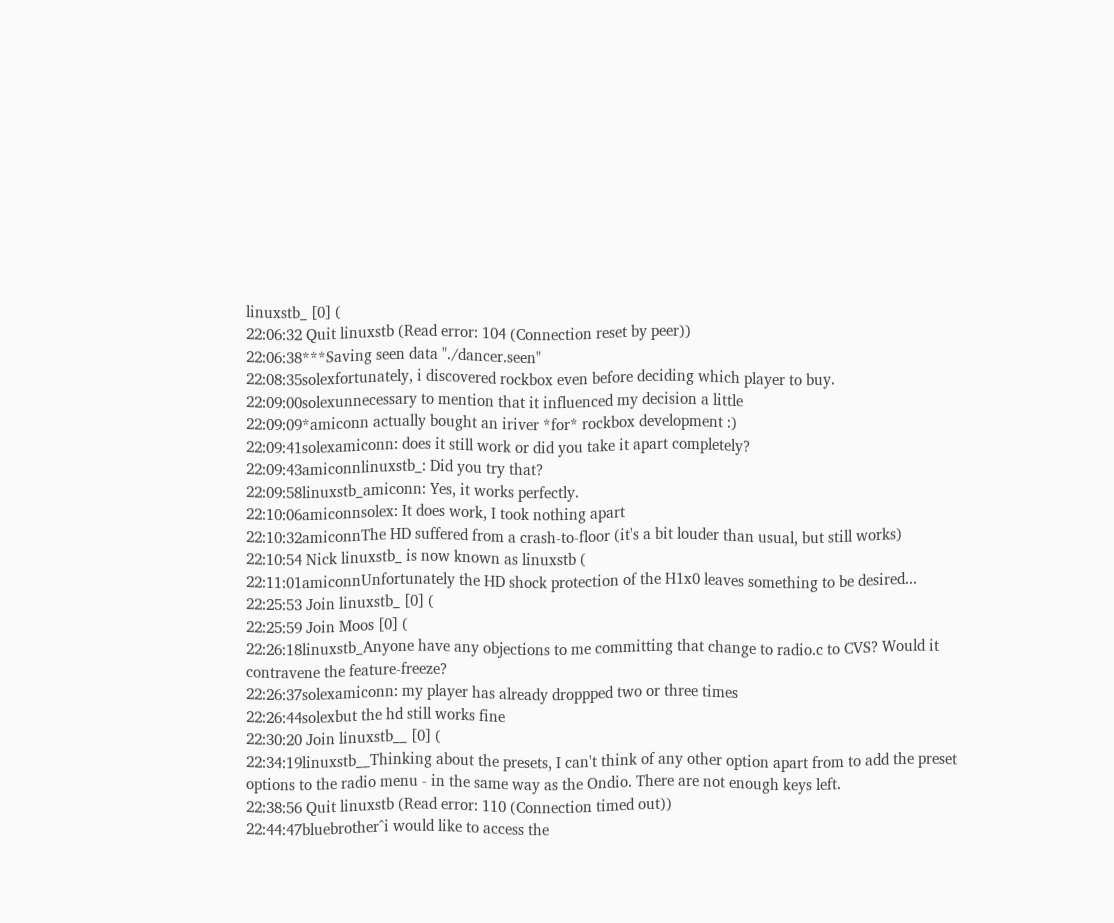linuxstb_ [0] (
22:06:32 Quit linuxstb (Read error: 104 (Connection reset by peer))
22:06:38***Saving seen data "./dancer.seen"
22:08:35solexfortunately, i discovered rockbox even before deciding which player to buy.
22:09:00solexunnecessary to mention that it influenced my decision a little
22:09:09*amiconn actually bought an iriver *for* rockbox development :)
22:09:41solexamiconn: does it still work or did you take it apart completely?
22:09:43amiconnlinuxstb_: Did you try that?
22:09:58linuxstb_amiconn: Yes, it works perfectly.
22:10:06amiconnsolex: It does work, I took nothing apart
22:10:32amiconnThe HD suffered from a crash-to-floor (it's a bit louder than usual, but still works)
22:10:54 Nick linuxstb_ is now known as linuxstb (
22:11:01amiconnUnfortunately the HD shock protection of the H1x0 leaves something to be desired...
22:25:53 Join linuxstb_ [0] (
22:25:59 Join Moos [0] (
22:26:18linuxstb_Anyone have any objections to me committing that change to radio.c to CVS? Would it contravene the feature-freeze?
22:26:37solexamiconn: my player has already droppped two or three times
22:26:44solexbut the hd still works fine
22:30:20 Join linuxstb__ [0] (
22:34:19linuxstb__Thinking about the presets, I can't think of any other option apart from to add the preset options to the radio menu - in the same way as the Ondio. There are not enough keys left.
22:38:56 Quit linuxstb (Read error: 110 (Connection timed out))
22:44:47bluebrother^i would like to access the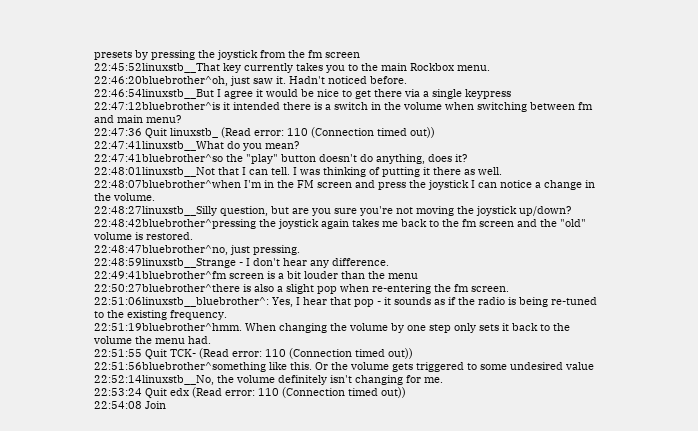presets by pressing the joystick from the fm screen
22:45:52linuxstb__That key currently takes you to the main Rockbox menu.
22:46:20bluebrother^oh, just saw it. Hadn't noticed before.
22:46:54linuxstb__But I agree it would be nice to get there via a single keypress
22:47:12bluebrother^is it intended there is a switch in the volume when switching between fm and main menu?
22:47:36 Quit linuxstb_ (Read error: 110 (Connection timed out))
22:47:41linuxstb__What do you mean?
22:47:41bluebrother^so the "play" button doesn't do anything, does it?
22:48:01linuxstb__Not that I can tell. I was thinking of putting it there as well.
22:48:07bluebrother^when I'm in the FM screen and press the joystick I can notice a change in the volume.
22:48:27linuxstb__Silly question, but are you sure you're not moving the joystick up/down?
22:48:42bluebrother^pressing the joystick again takes me back to the fm screen and the "old" volume is restored.
22:48:47bluebrother^no, just pressing.
22:48:59linuxstb__Strange - I don't hear any difference.
22:49:41bluebrother^fm screen is a bit louder than the menu
22:50:27bluebrother^there is also a slight pop when re-entering the fm screen.
22:51:06linuxstb__bluebrother^: Yes, I hear that pop - it sounds as if the radio is being re-tuned to the existing frequency.
22:51:19bluebrother^hmm. When changing the volume by one step only sets it back to the volume the menu had.
22:51:55 Quit TCK- (Read error: 110 (Connection timed out))
22:51:56bluebrother^something like this. Or the volume gets triggered to some undesired value
22:52:14linuxstb__No, the volume definitely isn't changing for me.
22:53:24 Quit edx (Read error: 110 (Connection timed out))
22:54:08 Join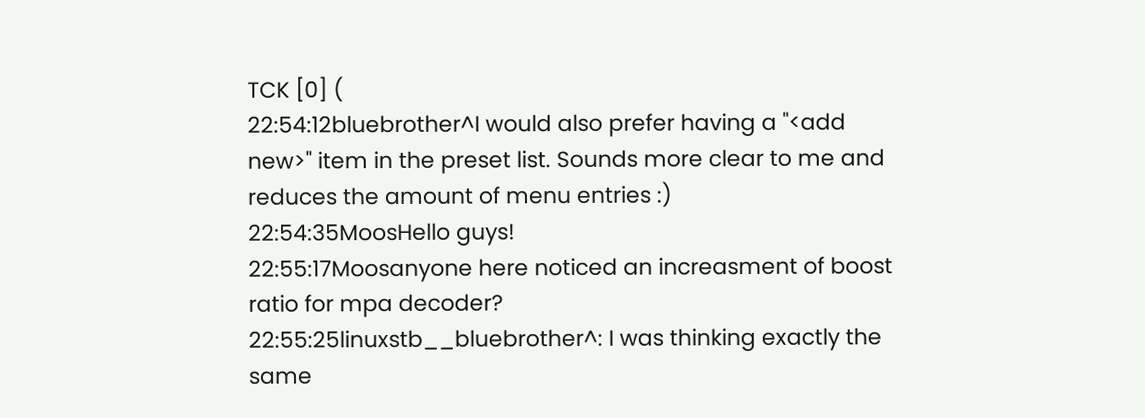TCK [0] (
22:54:12bluebrother^I would also prefer having a "<add new>" item in the preset list. Sounds more clear to me and reduces the amount of menu entries :)
22:54:35MoosHello guys!
22:55:17Moosanyone here noticed an increasment of boost ratio for mpa decoder?
22:55:25linuxstb__bluebrother^: I was thinking exactly the same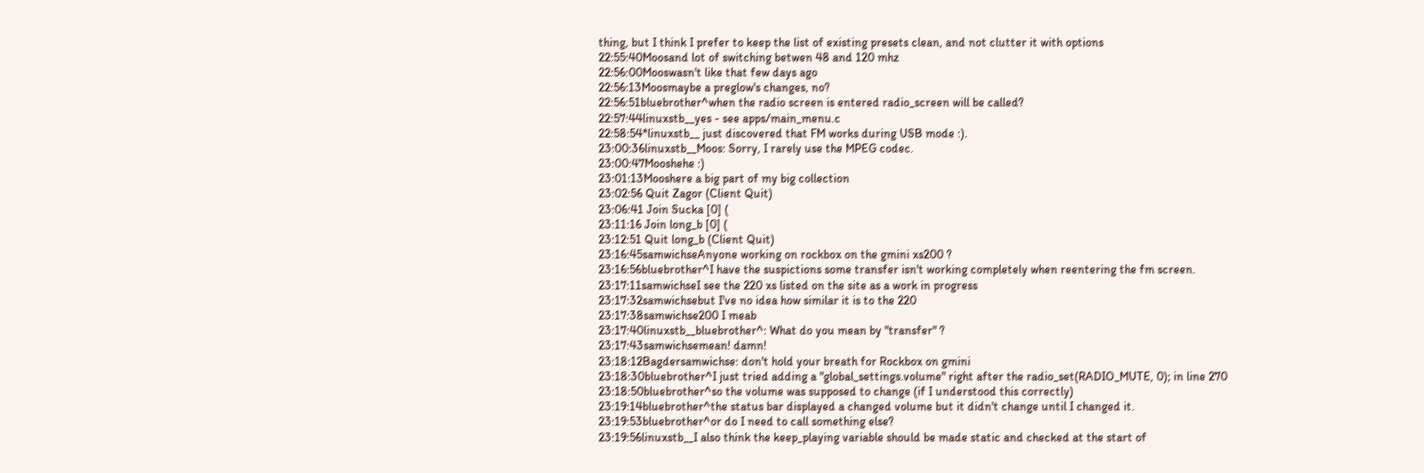thing, but I think I prefer to keep the list of existing presets clean, and not clutter it with options
22:55:40Moosand lot of switching betwen 48 and 120 mhz
22:56:00Mooswasn't like that few days ago
22:56:13Moosmaybe a preglow's changes, no?
22:56:51bluebrother^when the radio screen is entered radio_screen will be called?
22:57:44linuxstb__yes - see apps/main_menu.c
22:58:54*linuxstb__ just discovered that FM works during USB mode :).
23:00:36linuxstb__Moos: Sorry, I rarely use the MPEG codec.
23:00:47Mooshehe :)
23:01:13Mooshere a big part of my big collection
23:02:56 Quit Zagor (Client Quit)
23:06:41 Join Sucka [0] (
23:11:16 Join long_b [0] (
23:12:51 Quit long_b (Client Quit)
23:16:45samwichseAnyone working on rockbox on the gmini xs200 ?
23:16:56bluebrother^I have the suspictions some transfer isn't working completely when reentering the fm screen.
23:17:11samwichseI see the 220 xs listed on the site as a work in progress
23:17:32samwichsebut I've no idea how similar it is to the 220
23:17:38samwichse200 I meab
23:17:40linuxstb__bluebrother^: What do you mean by "transfer" ?
23:17:43samwichsemean! damn!
23:18:12Bagdersamwichse: don't hold your breath for Rockbox on gmini
23:18:30bluebrother^I just tried adding a "global_settings.volume" right after the radio_set(RADIO_MUTE, 0); in line 270
23:18:50bluebrother^so the volume was supposed to change (if I understood this correctly)
23:19:14bluebrother^the status bar displayed a changed volume but it didn't change until I changed it.
23:19:53bluebrother^or do I need to call something else?
23:19:56linuxstb__I also think the keep_playing variable should be made static and checked at the start of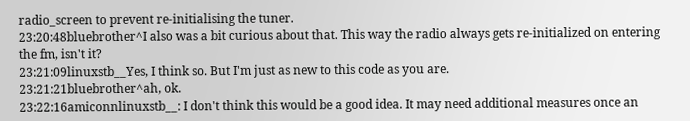radio_screen to prevent re-initialising the tuner.
23:20:48bluebrother^I also was a bit curious about that. This way the radio always gets re-initialized on entering the fm, isn't it?
23:21:09linuxstb__Yes, I think so. But I'm just as new to this code as you are.
23:21:21bluebrother^ah, ok.
23:22:16amiconnlinuxstb__: I don't think this would be a good idea. It may need additional measures once an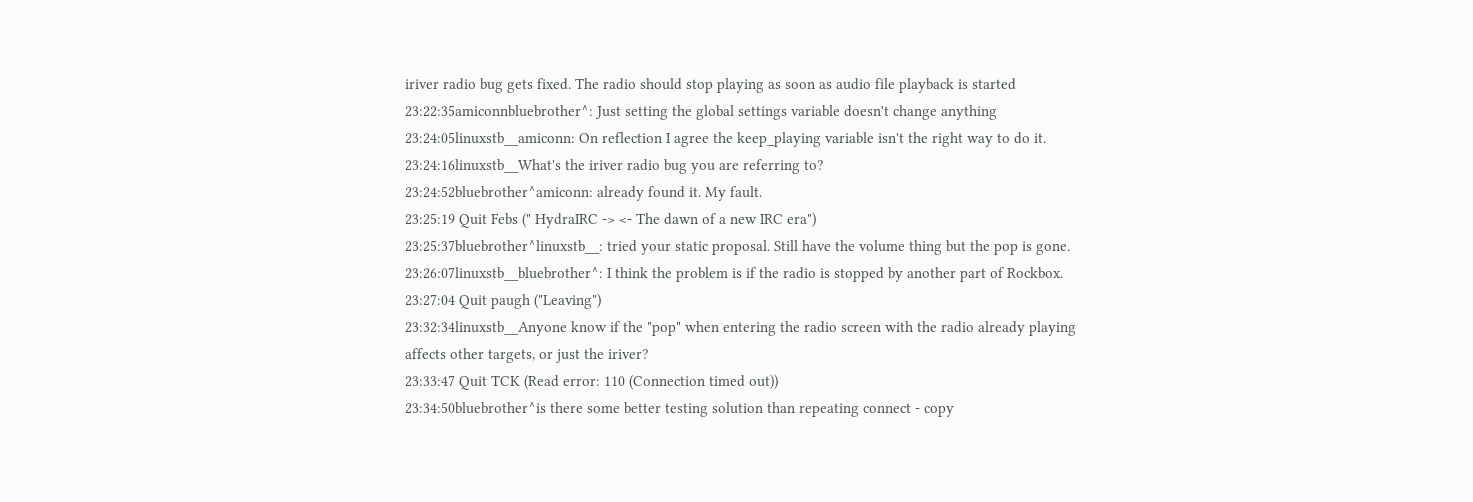iriver radio bug gets fixed. The radio should stop playing as soon as audio file playback is started
23:22:35amiconnbluebrother^: Just setting the global settings variable doesn't change anything
23:24:05linuxstb__amiconn: On reflection I agree the keep_playing variable isn't the right way to do it.
23:24:16linuxstb__What's the iriver radio bug you are referring to?
23:24:52bluebrother^amiconn: already found it. My fault.
23:25:19 Quit Febs (" HydraIRC -> <- The dawn of a new IRC era")
23:25:37bluebrother^linuxstb__: tried your static proposal. Still have the volume thing but the pop is gone.
23:26:07linuxstb__bluebrother^: I think the problem is if the radio is stopped by another part of Rockbox.
23:27:04 Quit paugh ("Leaving")
23:32:34linuxstb__Anyone know if the "pop" when entering the radio screen with the radio already playing affects other targets, or just the iriver?
23:33:47 Quit TCK (Read error: 110 (Connection timed out))
23:34:50bluebrother^is there some better testing solution than repeating connect - copy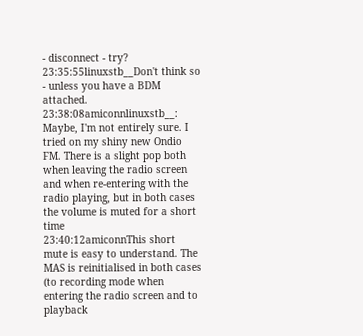- disconnect - try?
23:35:55linuxstb__Don't think so - unless you have a BDM attached.
23:38:08amiconnlinuxstb__: Maybe, I'm not entirely sure. I tried on my shiny new Ondio FM. There is a slight pop both when leaving the radio screen and when re-entering with the radio playing, but in both cases the volume is muted for a short time
23:40:12amiconnThis short mute is easy to understand. The MAS is reinitialised in both cases (to recording mode when entering the radio screen and to playback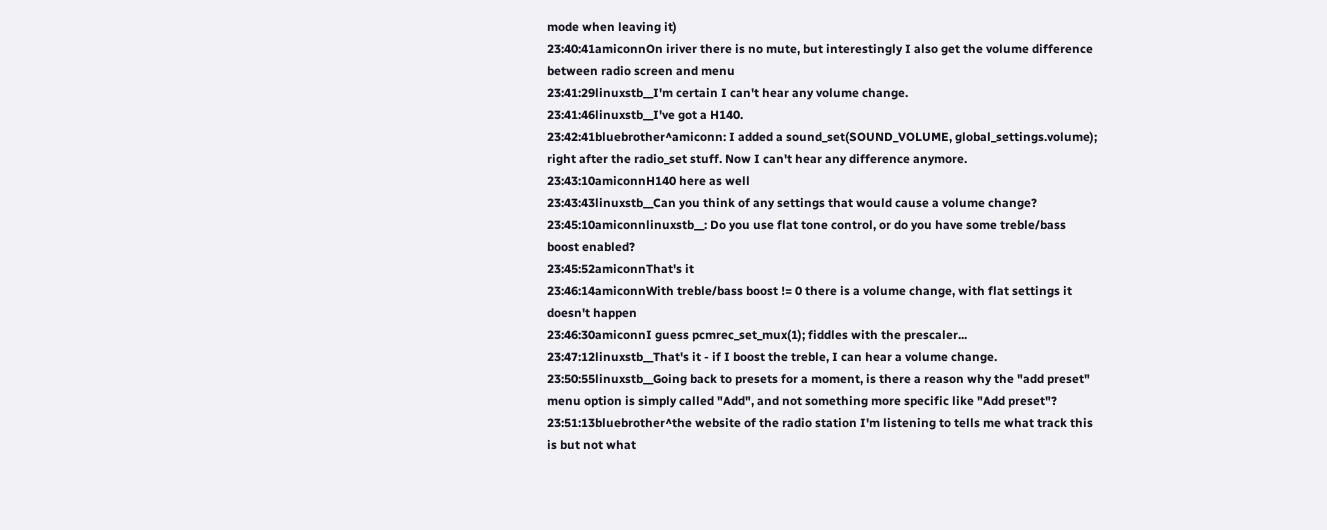mode when leaving it)
23:40:41amiconnOn iriver there is no mute, but interestingly I also get the volume difference between radio screen and menu
23:41:29linuxstb__I'm certain I can't hear any volume change.
23:41:46linuxstb__I've got a H140.
23:42:41bluebrother^amiconn: I added a sound_set(SOUND_VOLUME, global_settings.volume); right after the radio_set stuff. Now I can't hear any difference anymore.
23:43:10amiconnH140 here as well
23:43:43linuxstb__Can you think of any settings that would cause a volume change?
23:45:10amiconnlinuxstb__: Do you use flat tone control, or do you have some treble/bass boost enabled?
23:45:52amiconnThat's it
23:46:14amiconnWith treble/bass boost != 0 there is a volume change, with flat settings it doesn't happen
23:46:30amiconnI guess pcmrec_set_mux(1); fiddles with the prescaler...
23:47:12linuxstb__That's it - if I boost the treble, I can hear a volume change.
23:50:55linuxstb__Going back to presets for a moment, is there a reason why the "add preset" menu option is simply called "Add", and not something more specific like "Add preset"?
23:51:13bluebrother^the website of the radio station I'm listening to tells me what track this is but not what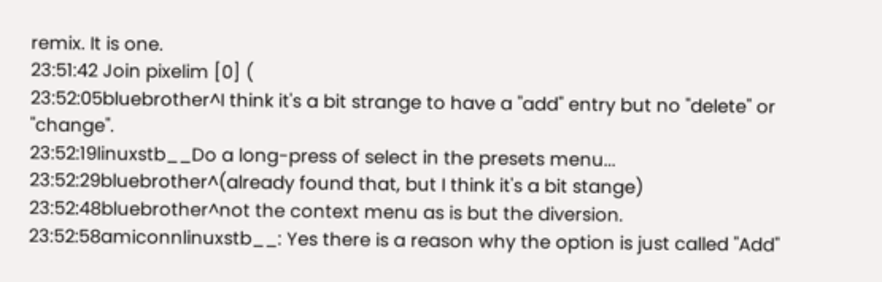remix. It is one.
23:51:42 Join pixelim [0] (
23:52:05bluebrother^I think it's a bit strange to have a "add" entry but no "delete" or "change".
23:52:19linuxstb__Do a long-press of select in the presets menu...
23:52:29bluebrother^(already found that, but I think it's a bit stange)
23:52:48bluebrother^not the context menu as is but the diversion.
23:52:58amiconnlinuxstb__: Yes there is a reason why the option is just called "Add"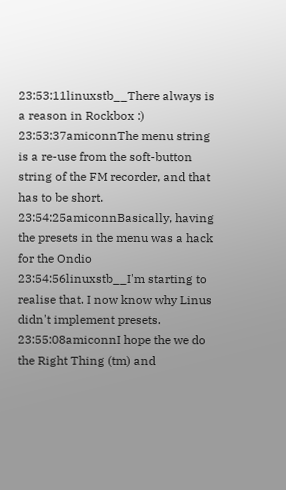23:53:11linuxstb__There always is a reason in Rockbox :)
23:53:37amiconnThe menu string is a re-use from the soft-button string of the FM recorder, and that has to be short.
23:54:25amiconnBasically, having the presets in the menu was a hack for the Ondio
23:54:56linuxstb__I'm starting to realise that. I now know why Linus didn't implement presets.
23:55:08amiconnI hope the we do the Right Thing (tm) and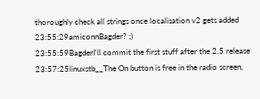thoroughly check all strings once localisation v2 gets added
23:55:29amiconnBagder? ;)
23:55:59BagderI'll commit the first stuff after the 2.5 release
23:57:25linuxstb__The On button is free in the radio screen,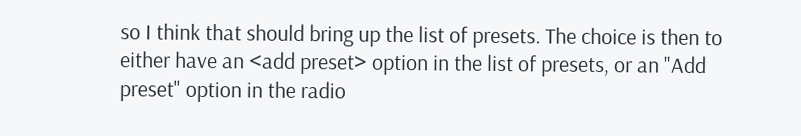so I think that should bring up the list of presets. The choice is then to either have an <add preset> option in the list of presets, or an "Add preset" option in the radio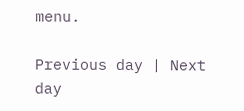menu.

Previous day | Next day